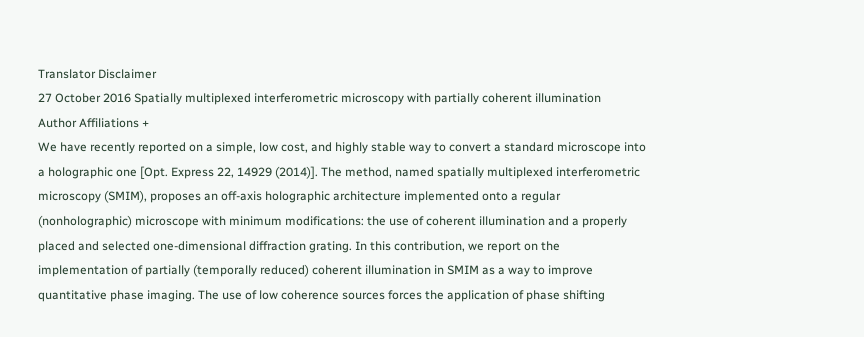Translator Disclaimer
27 October 2016 Spatially multiplexed interferometric microscopy with partially coherent illumination
Author Affiliations +
We have recently reported on a simple, low cost, and highly stable way to convert a standard microscope into a holographic one [Opt. Express 22, 14929 (2014)]. The method, named spatially multiplexed interferometric microscopy (SMIM), proposes an off-axis holographic architecture implemented onto a regular (nonholographic) microscope with minimum modifications: the use of coherent illumination and a properly placed and selected one-dimensional diffraction grating. In this contribution, we report on the implementation of partially (temporally reduced) coherent illumination in SMIM as a way to improve quantitative phase imaging. The use of low coherence sources forces the application of phase shifting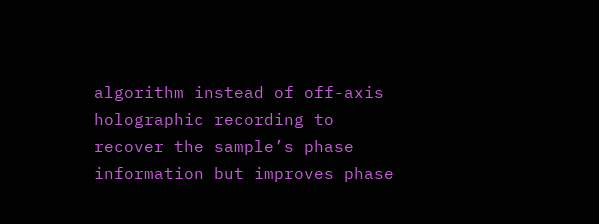algorithm instead of off-axis holographic recording to recover the sample’s phase information but improves phase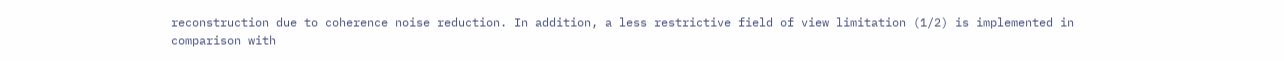reconstruction due to coherence noise reduction. In addition, a less restrictive field of view limitation (1/2) is implemented in comparison with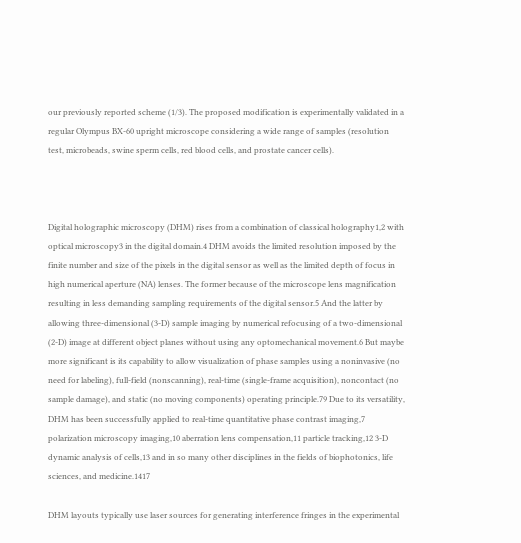our previously reported scheme (1/3). The proposed modification is experimentally validated in a regular Olympus BX-60 upright microscope considering a wide range of samples (resolution test, microbeads, swine sperm cells, red blood cells, and prostate cancer cells).



Digital holographic microscopy (DHM) rises from a combination of classical holography1,2 with optical microscopy3 in the digital domain.4 DHM avoids the limited resolution imposed by the finite number and size of the pixels in the digital sensor as well as the limited depth of focus in high numerical aperture (NA) lenses. The former because of the microscope lens magnification resulting in less demanding sampling requirements of the digital sensor.5 And the latter by allowing three-dimensional (3-D) sample imaging by numerical refocusing of a two-dimensional (2-D) image at different object planes without using any optomechanical movement.6 But maybe more significant is its capability to allow visualization of phase samples using a noninvasive (no need for labeling), full-field (nonscanning), real-time (single-frame acquisition), noncontact (no sample damage), and static (no moving components) operating principle.79 Due to its versatility, DHM has been successfully applied to real-time quantitative phase contrast imaging,7 polarization microscopy imaging,10 aberration lens compensation,11 particle tracking,12 3-D dynamic analysis of cells,13 and in so many other disciplines in the fields of biophotonics, life sciences, and medicine.1417

DHM layouts typically use laser sources for generating interference fringes in the experimental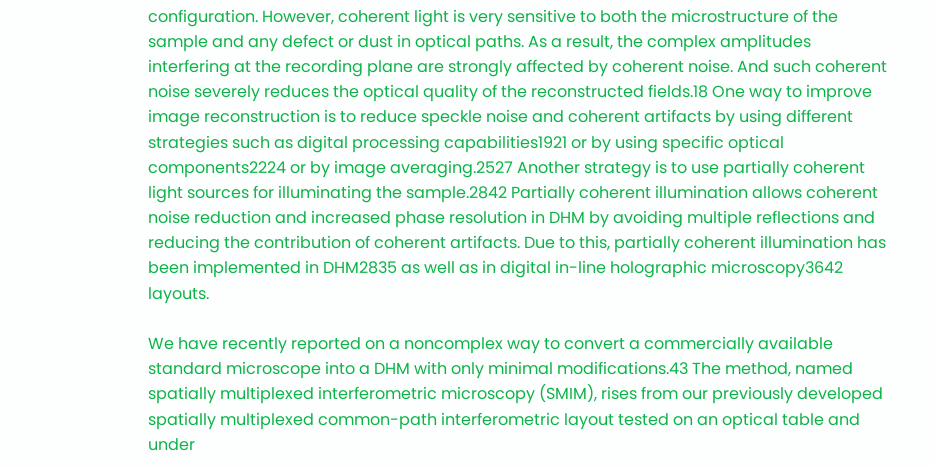configuration. However, coherent light is very sensitive to both the microstructure of the sample and any defect or dust in optical paths. As a result, the complex amplitudes interfering at the recording plane are strongly affected by coherent noise. And such coherent noise severely reduces the optical quality of the reconstructed fields.18 One way to improve image reconstruction is to reduce speckle noise and coherent artifacts by using different strategies such as digital processing capabilities1921 or by using specific optical components2224 or by image averaging.2527 Another strategy is to use partially coherent light sources for illuminating the sample.2842 Partially coherent illumination allows coherent noise reduction and increased phase resolution in DHM by avoiding multiple reflections and reducing the contribution of coherent artifacts. Due to this, partially coherent illumination has been implemented in DHM2835 as well as in digital in-line holographic microscopy3642 layouts.

We have recently reported on a noncomplex way to convert a commercially available standard microscope into a DHM with only minimal modifications.43 The method, named spatially multiplexed interferometric microscopy (SMIM), rises from our previously developed spatially multiplexed common-path interferometric layout tested on an optical table and under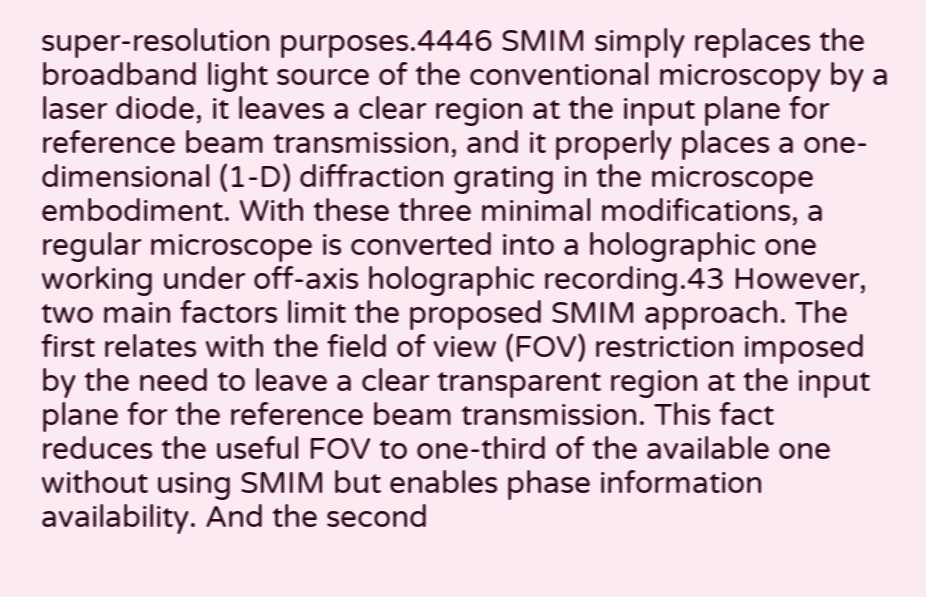super-resolution purposes.4446 SMIM simply replaces the broadband light source of the conventional microscopy by a laser diode, it leaves a clear region at the input plane for reference beam transmission, and it properly places a one-dimensional (1-D) diffraction grating in the microscope embodiment. With these three minimal modifications, a regular microscope is converted into a holographic one working under off-axis holographic recording.43 However, two main factors limit the proposed SMIM approach. The first relates with the field of view (FOV) restriction imposed by the need to leave a clear transparent region at the input plane for the reference beam transmission. This fact reduces the useful FOV to one-third of the available one without using SMIM but enables phase information availability. And the second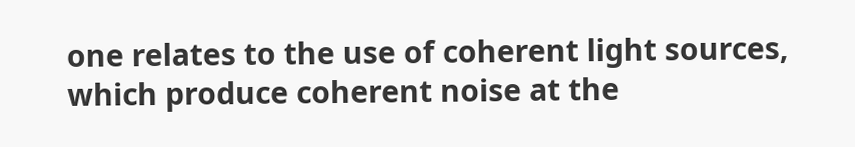one relates to the use of coherent light sources, which produce coherent noise at the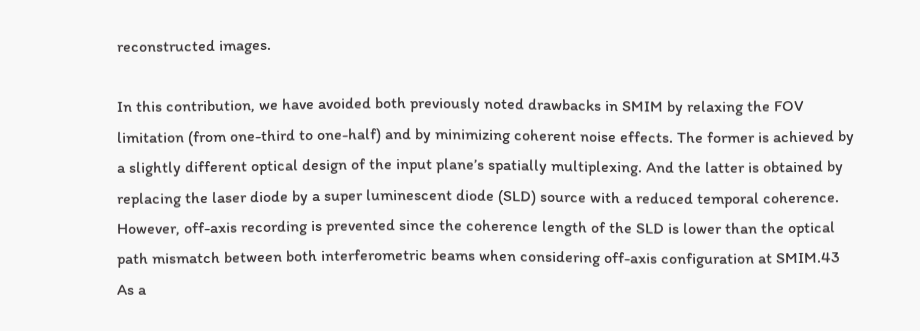reconstructed images.

In this contribution, we have avoided both previously noted drawbacks in SMIM by relaxing the FOV limitation (from one-third to one-half) and by minimizing coherent noise effects. The former is achieved by a slightly different optical design of the input plane’s spatially multiplexing. And the latter is obtained by replacing the laser diode by a super luminescent diode (SLD) source with a reduced temporal coherence. However, off-axis recording is prevented since the coherence length of the SLD is lower than the optical path mismatch between both interferometric beams when considering off-axis configuration at SMIM.43 As a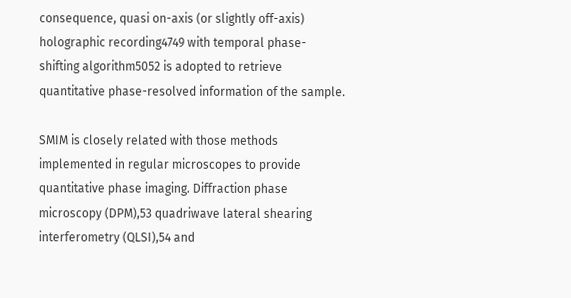consequence, quasi on-axis (or slightly off-axis) holographic recording4749 with temporal phase-shifting algorithm5052 is adopted to retrieve quantitative phase-resolved information of the sample.

SMIM is closely related with those methods implemented in regular microscopes to provide quantitative phase imaging. Diffraction phase microscopy (DPM),53 quadriwave lateral shearing interferometry (QLSI),54 and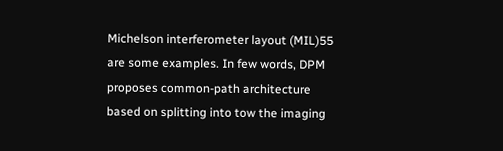Michelson interferometer layout (MIL)55 are some examples. In few words, DPM proposes common-path architecture based on splitting into tow the imaging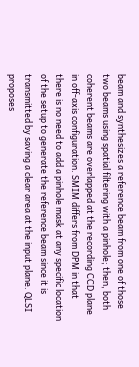beam and synthesizes a reference beam from one of those two beams using spatial filtering with a pinhole; then, both coherent beams are overlapped at the recording CCD plane in off-axis configuration. SMIM differs from DPM in that there is no need to add a pinhole mask at any specific location of the setup to generate the reference beam since it is transmitted by saving a clear area at the input plane. QLSI proposes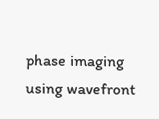phase imaging using wavefront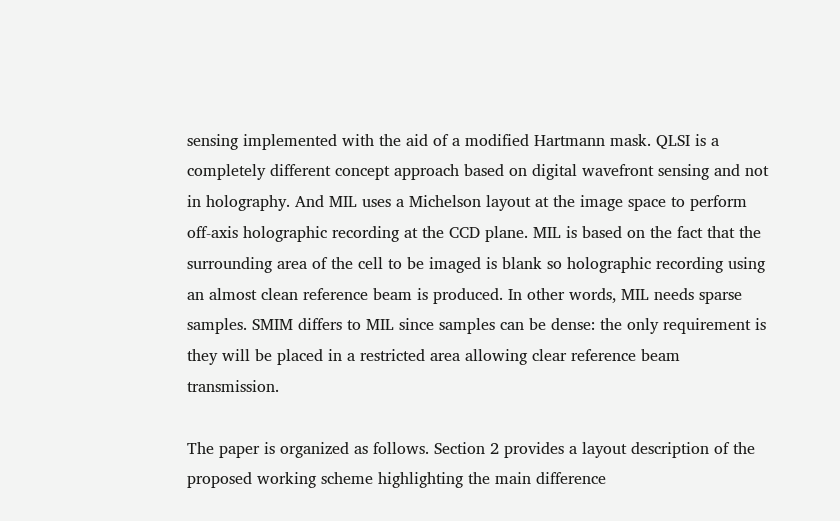sensing implemented with the aid of a modified Hartmann mask. QLSI is a completely different concept approach based on digital wavefront sensing and not in holography. And MIL uses a Michelson layout at the image space to perform off-axis holographic recording at the CCD plane. MIL is based on the fact that the surrounding area of the cell to be imaged is blank so holographic recording using an almost clean reference beam is produced. In other words, MIL needs sparse samples. SMIM differs to MIL since samples can be dense: the only requirement is they will be placed in a restricted area allowing clear reference beam transmission.

The paper is organized as follows. Section 2 provides a layout description of the proposed working scheme highlighting the main difference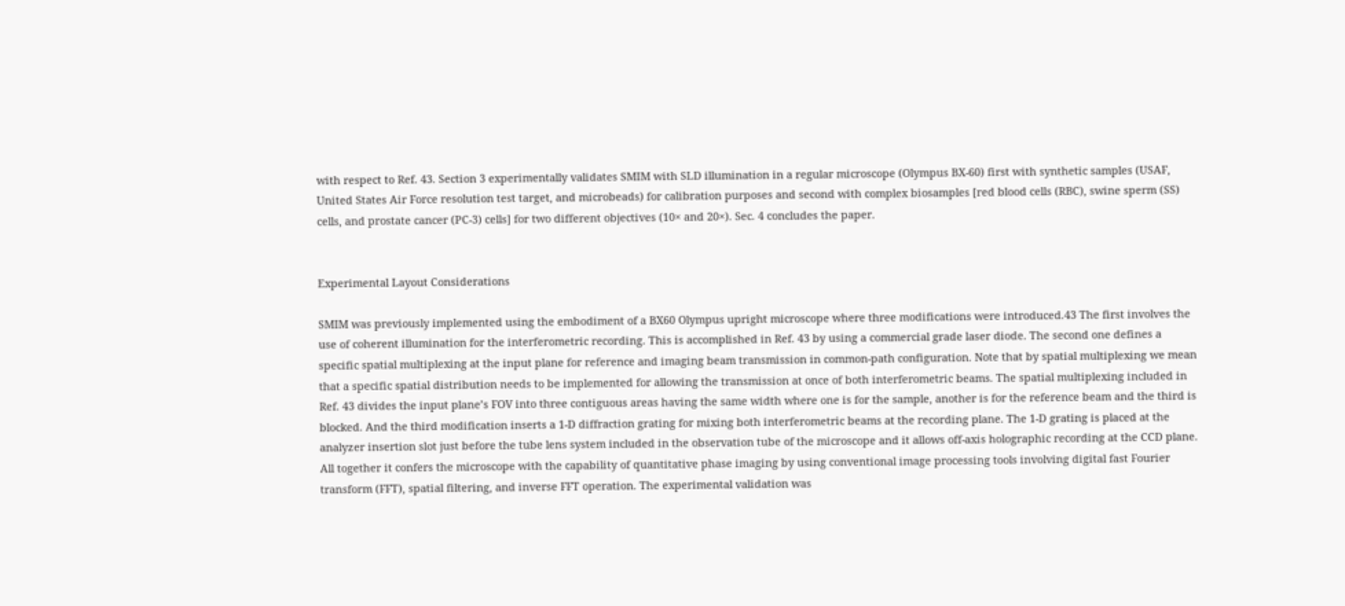with respect to Ref. 43. Section 3 experimentally validates SMIM with SLD illumination in a regular microscope (Olympus BX-60) first with synthetic samples (USAF, United States Air Force resolution test target, and microbeads) for calibration purposes and second with complex biosamples [red blood cells (RBC), swine sperm (SS) cells, and prostate cancer (PC-3) cells] for two different objectives (10× and 20×). Sec. 4 concludes the paper.


Experimental Layout Considerations

SMIM was previously implemented using the embodiment of a BX60 Olympus upright microscope where three modifications were introduced.43 The first involves the use of coherent illumination for the interferometric recording. This is accomplished in Ref. 43 by using a commercial grade laser diode. The second one defines a specific spatial multiplexing at the input plane for reference and imaging beam transmission in common-path configuration. Note that by spatial multiplexing we mean that a specific spatial distribution needs to be implemented for allowing the transmission at once of both interferometric beams. The spatial multiplexing included in Ref. 43 divides the input plane’s FOV into three contiguous areas having the same width where one is for the sample, another is for the reference beam and the third is blocked. And the third modification inserts a 1-D diffraction grating for mixing both interferometric beams at the recording plane. The 1-D grating is placed at the analyzer insertion slot just before the tube lens system included in the observation tube of the microscope and it allows off-axis holographic recording at the CCD plane. All together it confers the microscope with the capability of quantitative phase imaging by using conventional image processing tools involving digital fast Fourier transform (FFT), spatial filtering, and inverse FFT operation. The experimental validation was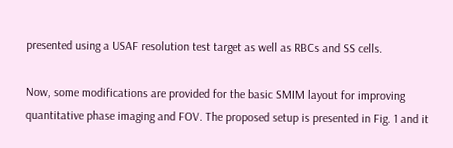presented using a USAF resolution test target as well as RBCs and SS cells.

Now, some modifications are provided for the basic SMIM layout for improving quantitative phase imaging and FOV. The proposed setup is presented in Fig. 1 and it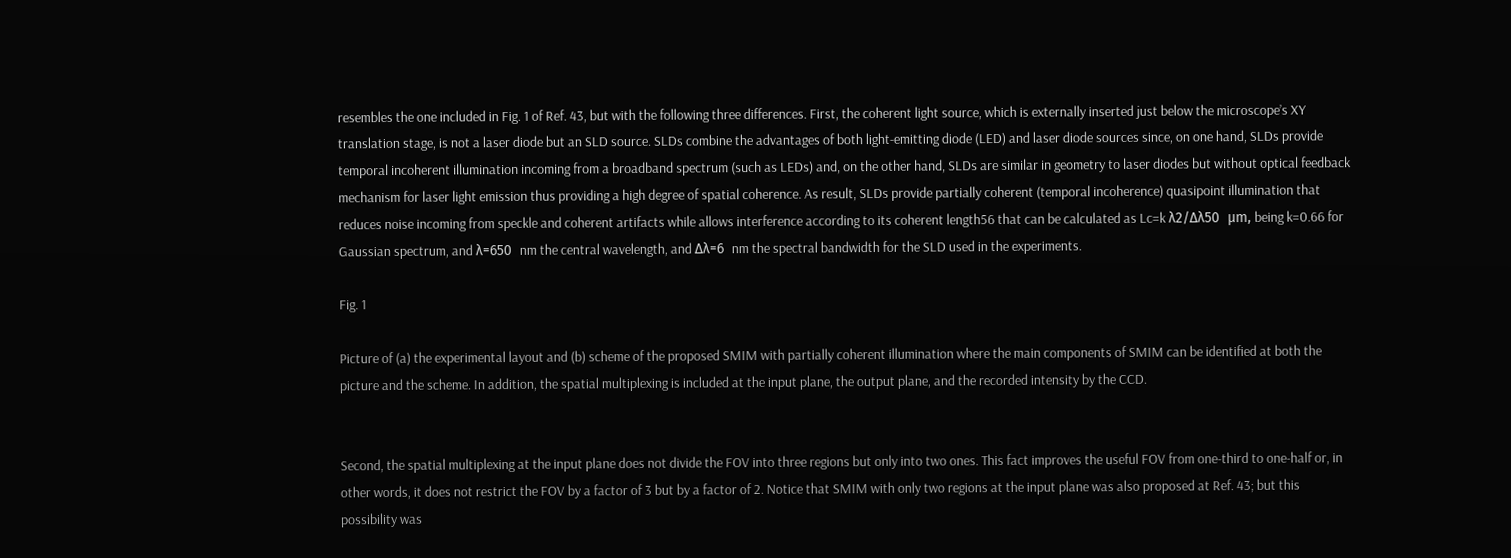resembles the one included in Fig. 1 of Ref. 43, but with the following three differences. First, the coherent light source, which is externally inserted just below the microscope’s XY translation stage, is not a laser diode but an SLD source. SLDs combine the advantages of both light-emitting diode (LED) and laser diode sources since, on one hand, SLDs provide temporal incoherent illumination incoming from a broadband spectrum (such as LEDs) and, on the other hand, SLDs are similar in geometry to laser diodes but without optical feedback mechanism for laser light emission thus providing a high degree of spatial coherence. As result, SLDs provide partially coherent (temporal incoherence) quasipoint illumination that reduces noise incoming from speckle and coherent artifacts while allows interference according to its coherent length56 that can be calculated as Lc=k λ2/Δλ50  μm, being k=0.66 for Gaussian spectrum, and λ=650  nm the central wavelength, and Δλ=6  nm the spectral bandwidth for the SLD used in the experiments.

Fig. 1

Picture of (a) the experimental layout and (b) scheme of the proposed SMIM with partially coherent illumination where the main components of SMIM can be identified at both the picture and the scheme. In addition, the spatial multiplexing is included at the input plane, the output plane, and the recorded intensity by the CCD.


Second, the spatial multiplexing at the input plane does not divide the FOV into three regions but only into two ones. This fact improves the useful FOV from one-third to one-half or, in other words, it does not restrict the FOV by a factor of 3 but by a factor of 2. Notice that SMIM with only two regions at the input plane was also proposed at Ref. 43; but this possibility was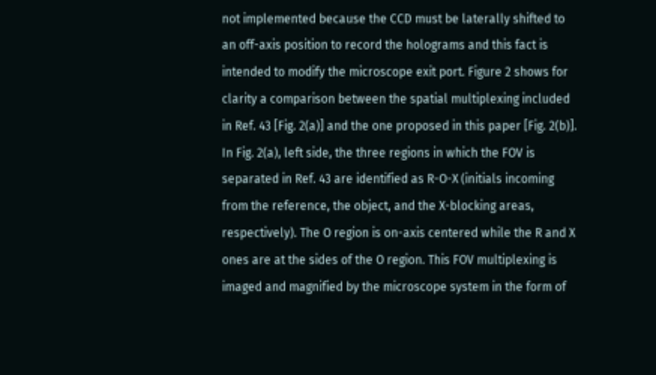not implemented because the CCD must be laterally shifted to an off-axis position to record the holograms and this fact is intended to modify the microscope exit port. Figure 2 shows for clarity a comparison between the spatial multiplexing included in Ref. 43 [Fig. 2(a)] and the one proposed in this paper [Fig. 2(b)]. In Fig. 2(a), left side, the three regions in which the FOV is separated in Ref. 43 are identified as R-O-X (initials incoming from the reference, the object, and the X-blocking areas, respectively). The O region is on-axis centered while the R and X ones are at the sides of the O region. This FOV multiplexing is imaged and magnified by the microscope system in the form of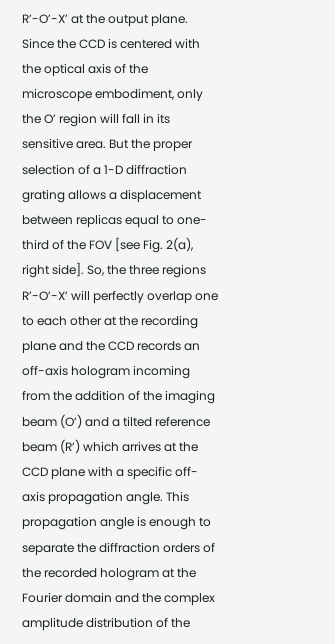R’-O’-X’ at the output plane. Since the CCD is centered with the optical axis of the microscope embodiment, only the O’ region will fall in its sensitive area. But the proper selection of a 1-D diffraction grating allows a displacement between replicas equal to one-third of the FOV [see Fig. 2(a), right side]. So, the three regions R’-O’-X’ will perfectly overlap one to each other at the recording plane and the CCD records an off-axis hologram incoming from the addition of the imaging beam (O’) and a tilted reference beam (R’) which arrives at the CCD plane with a specific off-axis propagation angle. This propagation angle is enough to separate the diffraction orders of the recorded hologram at the Fourier domain and the complex amplitude distribution of the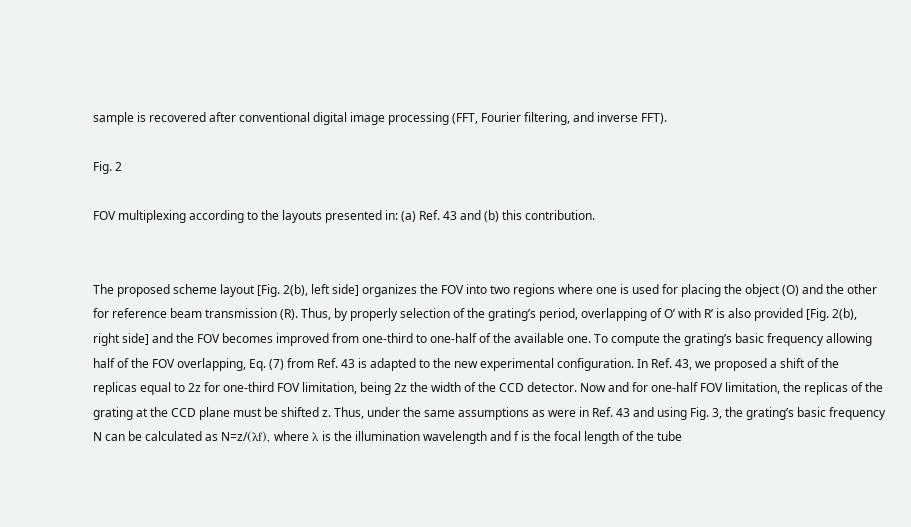sample is recovered after conventional digital image processing (FFT, Fourier filtering, and inverse FFT).

Fig. 2

FOV multiplexing according to the layouts presented in: (a) Ref. 43 and (b) this contribution.


The proposed scheme layout [Fig. 2(b), left side] organizes the FOV into two regions where one is used for placing the object (O) and the other for reference beam transmission (R). Thus, by properly selection of the grating’s period, overlapping of O’ with R’ is also provided [Fig. 2(b), right side] and the FOV becomes improved from one-third to one-half of the available one. To compute the grating’s basic frequency allowing half of the FOV overlapping, Eq. (7) from Ref. 43 is adapted to the new experimental configuration. In Ref. 43, we proposed a shift of the replicas equal to 2z for one-third FOV limitation, being 2z the width of the CCD detector. Now and for one-half FOV limitation, the replicas of the grating at the CCD plane must be shifted z. Thus, under the same assumptions as were in Ref. 43 and using Fig. 3, the grating’s basic frequency N can be calculated as N=z/(λf), where λ is the illumination wavelength and f is the focal length of the tube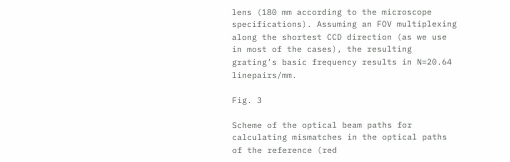lens (180 mm according to the microscope specifications). Assuming an FOV multiplexing along the shortest CCD direction (as we use in most of the cases), the resulting grating’s basic frequency results in N=20.64  linepairs/mm.

Fig. 3

Scheme of the optical beam paths for calculating mismatches in the optical paths of the reference (red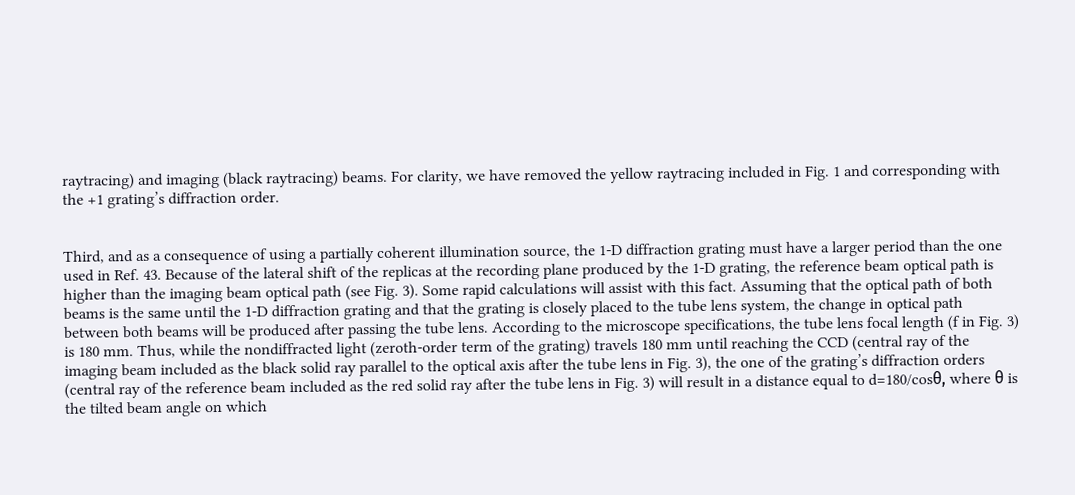raytracing) and imaging (black raytracing) beams. For clarity, we have removed the yellow raytracing included in Fig. 1 and corresponding with the +1 grating’s diffraction order.


Third, and as a consequence of using a partially coherent illumination source, the 1-D diffraction grating must have a larger period than the one used in Ref. 43. Because of the lateral shift of the replicas at the recording plane produced by the 1-D grating, the reference beam optical path is higher than the imaging beam optical path (see Fig. 3). Some rapid calculations will assist with this fact. Assuming that the optical path of both beams is the same until the 1-D diffraction grating and that the grating is closely placed to the tube lens system, the change in optical path between both beams will be produced after passing the tube lens. According to the microscope specifications, the tube lens focal length (f in Fig. 3) is 180 mm. Thus, while the nondiffracted light (zeroth-order term of the grating) travels 180 mm until reaching the CCD (central ray of the imaging beam included as the black solid ray parallel to the optical axis after the tube lens in Fig. 3), the one of the grating’s diffraction orders (central ray of the reference beam included as the red solid ray after the tube lens in Fig. 3) will result in a distance equal to d=180/cosθ, where θ is the tilted beam angle on which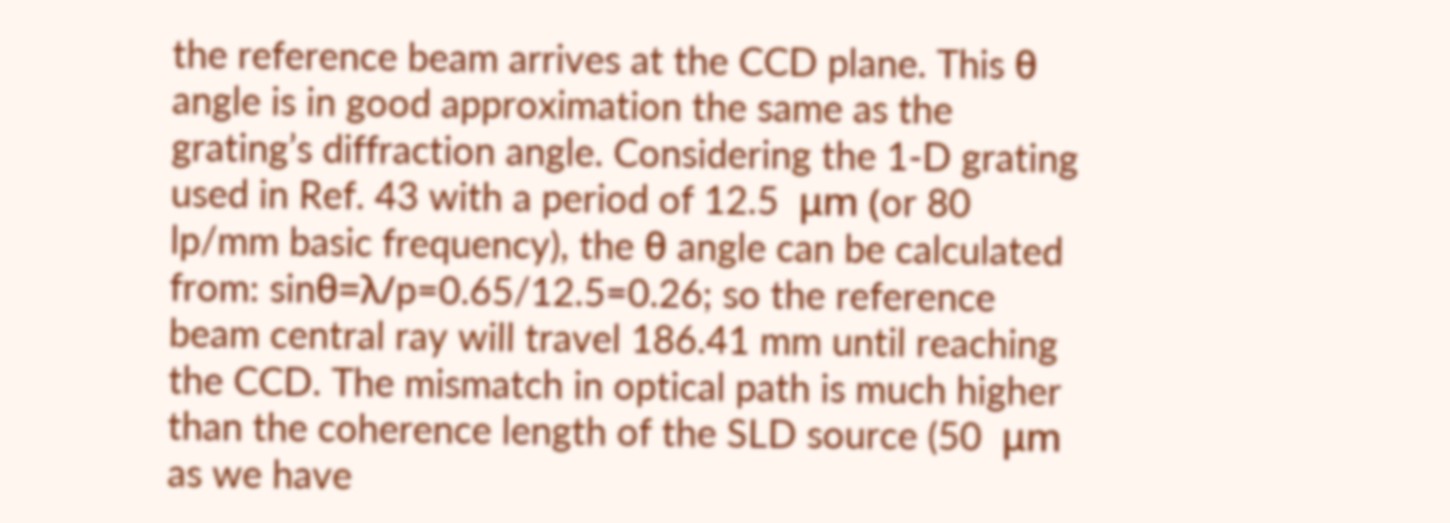the reference beam arrives at the CCD plane. This θ angle is in good approximation the same as the grating’s diffraction angle. Considering the 1-D grating used in Ref. 43 with a period of 12.5  μm (or 80  lp/mm basic frequency), the θ angle can be calculated from: sinθ=λ/p=0.65/12.5=0.26; so the reference beam central ray will travel 186.41 mm until reaching the CCD. The mismatch in optical path is much higher than the coherence length of the SLD source (50  μm as we have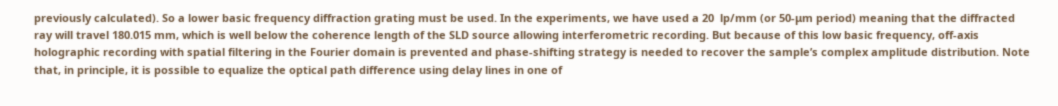previously calculated). So a lower basic frequency diffraction grating must be used. In the experiments, we have used a 20  lp/mm (or 50-μm period) meaning that the diffracted ray will travel 180.015 mm, which is well below the coherence length of the SLD source allowing interferometric recording. But because of this low basic frequency, off-axis holographic recording with spatial filtering in the Fourier domain is prevented and phase-shifting strategy is needed to recover the sample’s complex amplitude distribution. Note that, in principle, it is possible to equalize the optical path difference using delay lines in one of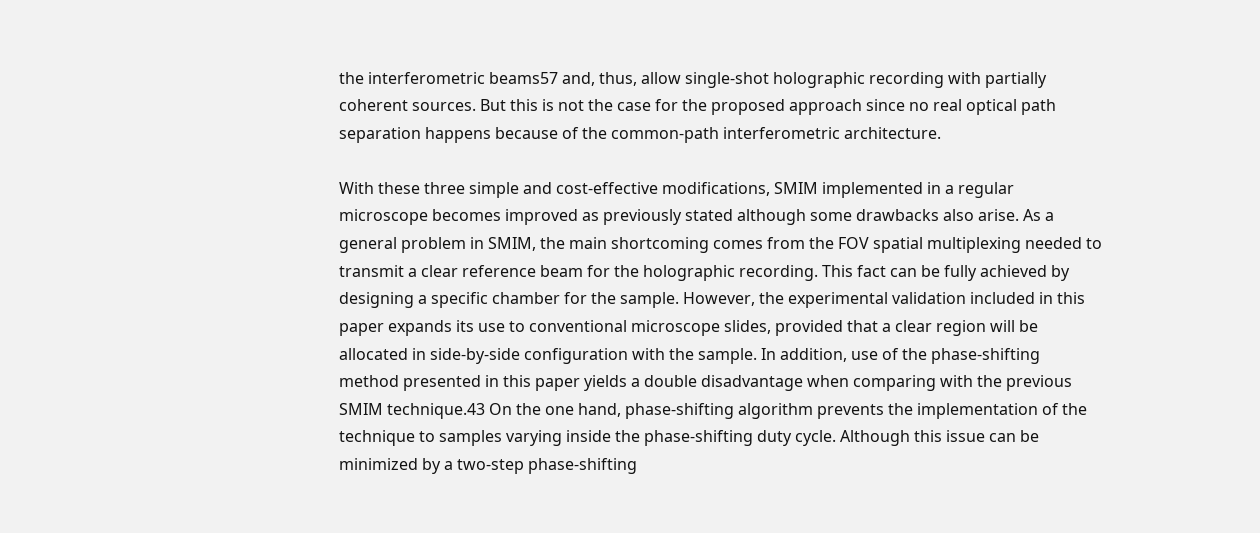the interferometric beams57 and, thus, allow single-shot holographic recording with partially coherent sources. But this is not the case for the proposed approach since no real optical path separation happens because of the common-path interferometric architecture.

With these three simple and cost-effective modifications, SMIM implemented in a regular microscope becomes improved as previously stated although some drawbacks also arise. As a general problem in SMIM, the main shortcoming comes from the FOV spatial multiplexing needed to transmit a clear reference beam for the holographic recording. This fact can be fully achieved by designing a specific chamber for the sample. However, the experimental validation included in this paper expands its use to conventional microscope slides, provided that a clear region will be allocated in side-by-side configuration with the sample. In addition, use of the phase-shifting method presented in this paper yields a double disadvantage when comparing with the previous SMIM technique.43 On the one hand, phase-shifting algorithm prevents the implementation of the technique to samples varying inside the phase-shifting duty cycle. Although this issue can be minimized by a two-step phase-shifting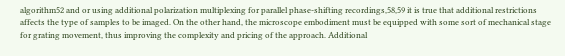algorithm52 and or using additional polarization multiplexing for parallel phase-shifting recordings,58,59 it is true that additional restrictions affects the type of samples to be imaged. On the other hand, the microscope embodiment must be equipped with some sort of mechanical stage for grating movement, thus improving the complexity and pricing of the approach. Additional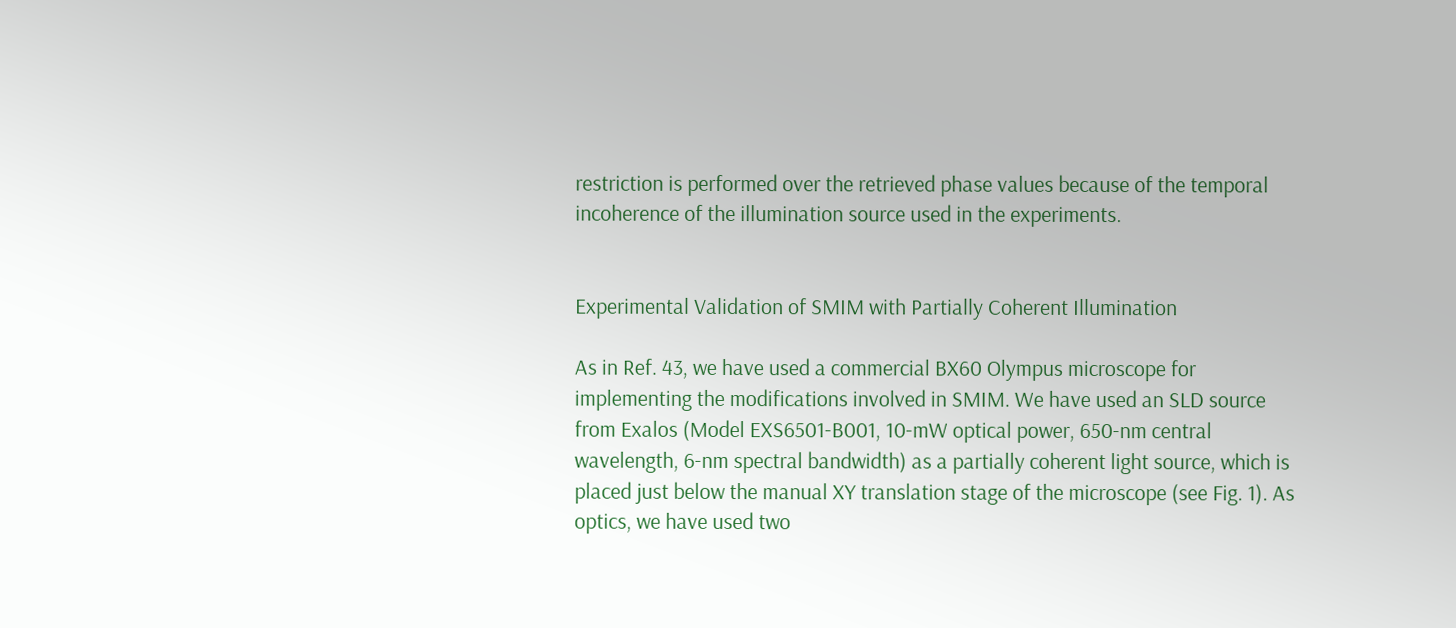restriction is performed over the retrieved phase values because of the temporal incoherence of the illumination source used in the experiments.


Experimental Validation of SMIM with Partially Coherent Illumination

As in Ref. 43, we have used a commercial BX60 Olympus microscope for implementing the modifications involved in SMIM. We have used an SLD source from Exalos (Model EXS6501-B001, 10-mW optical power, 650-nm central wavelength, 6-nm spectral bandwidth) as a partially coherent light source, which is placed just below the manual XY translation stage of the microscope (see Fig. 1). As optics, we have used two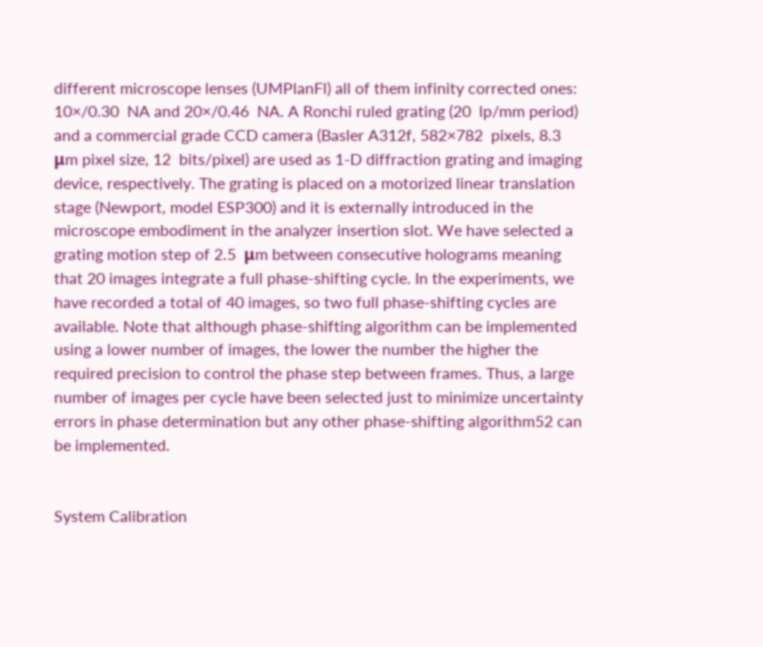different microscope lenses (UMPlanFl) all of them infinity corrected ones: 10×/0.30  NA and 20×/0.46  NA. A Ronchi ruled grating (20  lp/mm period) and a commercial grade CCD camera (Basler A312f, 582×782  pixels, 8.3  μm pixel size, 12  bits/pixel) are used as 1-D diffraction grating and imaging device, respectively. The grating is placed on a motorized linear translation stage (Newport, model ESP300) and it is externally introduced in the microscope embodiment in the analyzer insertion slot. We have selected a grating motion step of 2.5  μm between consecutive holograms meaning that 20 images integrate a full phase-shifting cycle. In the experiments, we have recorded a total of 40 images, so two full phase-shifting cycles are available. Note that although phase-shifting algorithm can be implemented using a lower number of images, the lower the number the higher the required precision to control the phase step between frames. Thus, a large number of images per cycle have been selected just to minimize uncertainty errors in phase determination but any other phase-shifting algorithm52 can be implemented.


System Calibration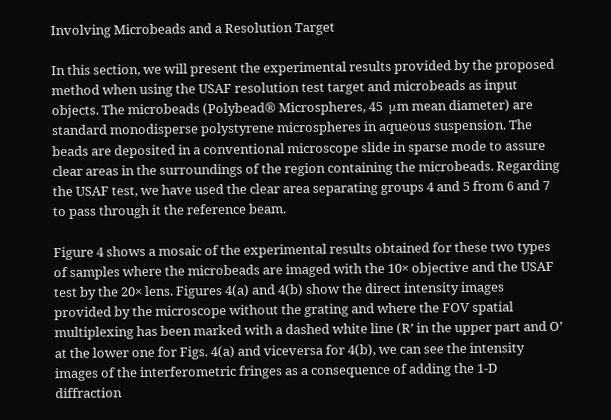Involving Microbeads and a Resolution Target

In this section, we will present the experimental results provided by the proposed method when using the USAF resolution test target and microbeads as input objects. The microbeads (Polybead® Microspheres, 45  μm mean diameter) are standard monodisperse polystyrene microspheres in aqueous suspension. The beads are deposited in a conventional microscope slide in sparse mode to assure clear areas in the surroundings of the region containing the microbeads. Regarding the USAF test, we have used the clear area separating groups 4 and 5 from 6 and 7 to pass through it the reference beam.

Figure 4 shows a mosaic of the experimental results obtained for these two types of samples where the microbeads are imaged with the 10× objective and the USAF test by the 20× lens. Figures 4(a) and 4(b) show the direct intensity images provided by the microscope without the grating and where the FOV spatial multiplexing has been marked with a dashed white line (R’ in the upper part and O’ at the lower one for Figs. 4(a) and viceversa for 4(b), we can see the intensity images of the interferometric fringes as a consequence of adding the 1-D diffraction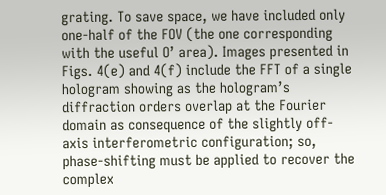grating. To save space, we have included only one-half of the FOV (the one corresponding with the useful O’ area). Images presented in Figs. 4(e) and 4(f) include the FFT of a single hologram showing as the hologram’s diffraction orders overlap at the Fourier domain as consequence of the slightly off-axis interferometric configuration; so, phase-shifting must be applied to recover the complex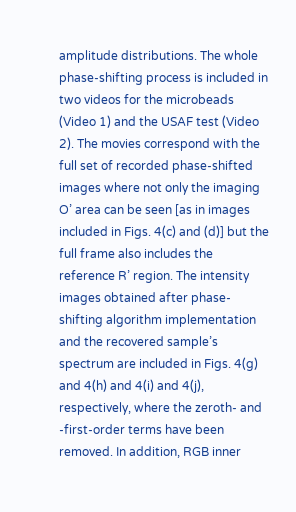amplitude distributions. The whole phase-shifting process is included in two videos for the microbeads (Video 1) and the USAF test (Video 2). The movies correspond with the full set of recorded phase-shifted images where not only the imaging O’ area can be seen [as in images included in Figs. 4(c) and (d)] but the full frame also includes the reference R’ region. The intensity images obtained after phase-shifting algorithm implementation and the recovered sample’s spectrum are included in Figs. 4(g) and 4(h) and 4(i) and 4(j), respectively, where the zeroth- and -first-order terms have been removed. In addition, RGB inner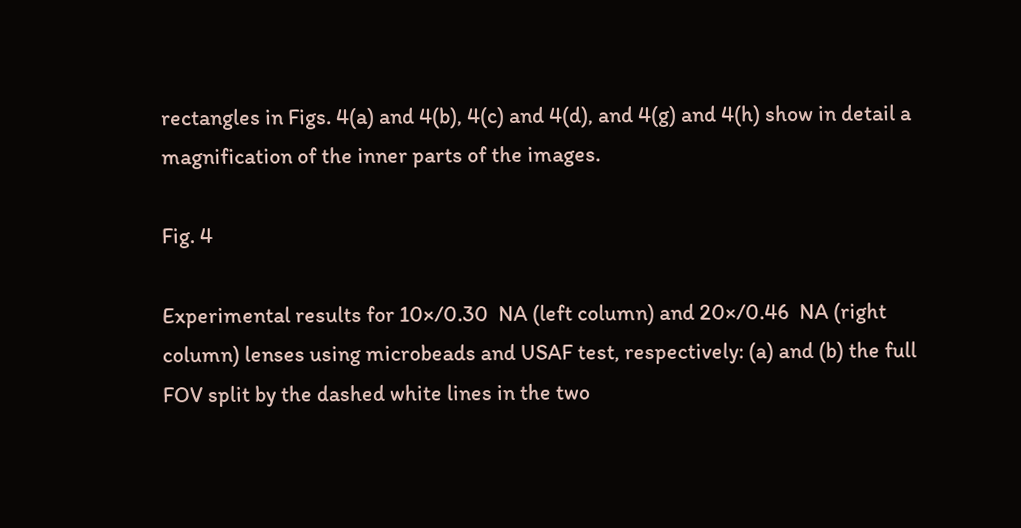rectangles in Figs. 4(a) and 4(b), 4(c) and 4(d), and 4(g) and 4(h) show in detail a magnification of the inner parts of the images.

Fig. 4

Experimental results for 10×/0.30  NA (left column) and 20×/0.46  NA (right column) lenses using microbeads and USAF test, respectively: (a) and (b) the full FOV split by the dashed white lines in the two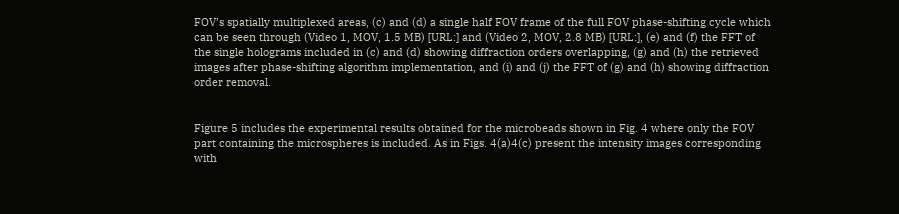FOV’s spatially multiplexed areas, (c) and (d) a single half FOV frame of the full FOV phase-shifting cycle which can be seen through (Video 1, MOV, 1.5 MB) [URL:] and (Video 2, MOV, 2.8 MB) [URL:], (e) and (f) the FFT of the single holograms included in (c) and (d) showing diffraction orders overlapping, (g) and (h) the retrieved images after phase-shifting algorithm implementation, and (i) and (j) the FFT of (g) and (h) showing diffraction order removal.


Figure 5 includes the experimental results obtained for the microbeads shown in Fig. 4 where only the FOV part containing the microspheres is included. As in Figs. 4(a)4(c) present the intensity images corresponding with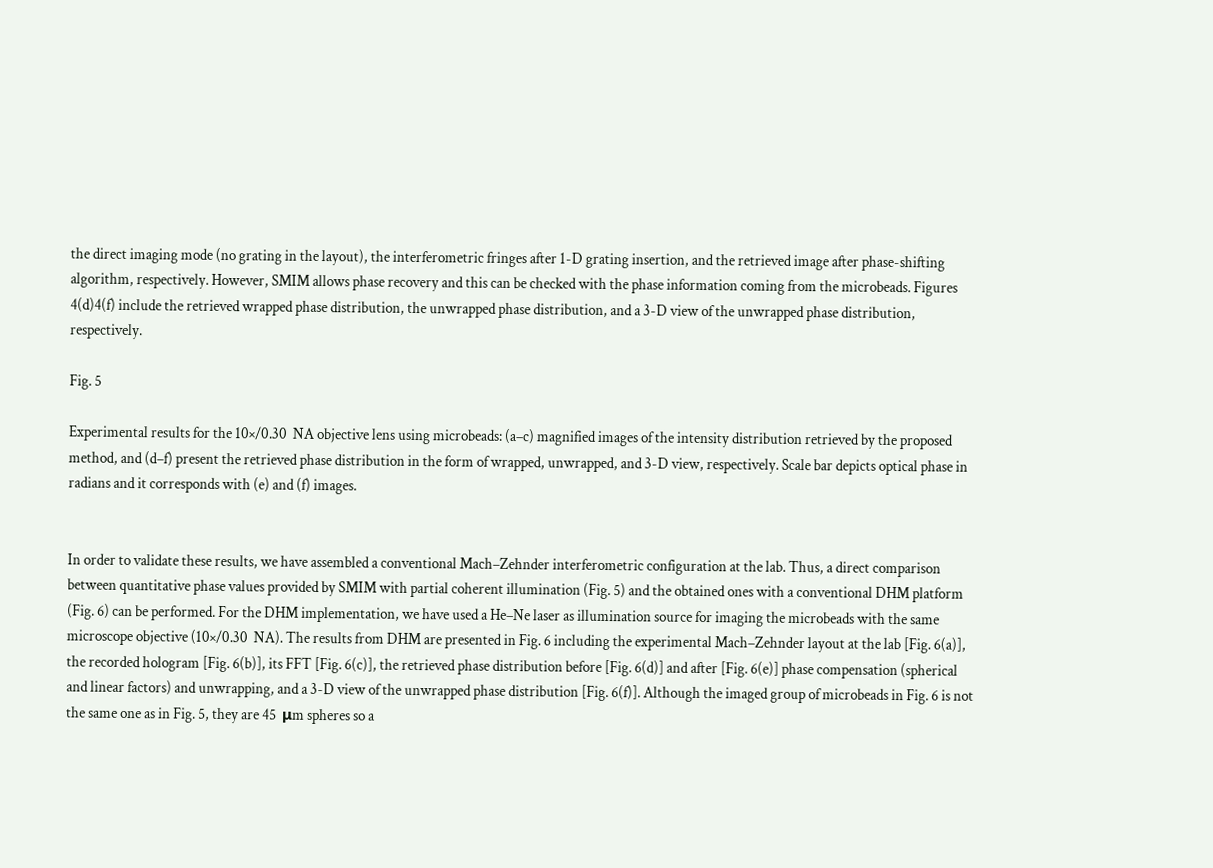the direct imaging mode (no grating in the layout), the interferometric fringes after 1-D grating insertion, and the retrieved image after phase-shifting algorithm, respectively. However, SMIM allows phase recovery and this can be checked with the phase information coming from the microbeads. Figures 4(d)4(f) include the retrieved wrapped phase distribution, the unwrapped phase distribution, and a 3-D view of the unwrapped phase distribution, respectively.

Fig. 5

Experimental results for the 10×/0.30  NA objective lens using microbeads: (a–c) magnified images of the intensity distribution retrieved by the proposed method, and (d–f) present the retrieved phase distribution in the form of wrapped, unwrapped, and 3-D view, respectively. Scale bar depicts optical phase in radians and it corresponds with (e) and (f) images.


In order to validate these results, we have assembled a conventional Mach–Zehnder interferometric configuration at the lab. Thus, a direct comparison between quantitative phase values provided by SMIM with partial coherent illumination (Fig. 5) and the obtained ones with a conventional DHM platform (Fig. 6) can be performed. For the DHM implementation, we have used a He–Ne laser as illumination source for imaging the microbeads with the same microscope objective (10×/0.30  NA). The results from DHM are presented in Fig. 6 including the experimental Mach–Zehnder layout at the lab [Fig. 6(a)], the recorded hologram [Fig. 6(b)], its FFT [Fig. 6(c)], the retrieved phase distribution before [Fig. 6(d)] and after [Fig. 6(e)] phase compensation (spherical and linear factors) and unwrapping, and a 3-D view of the unwrapped phase distribution [Fig. 6(f)]. Although the imaged group of microbeads in Fig. 6 is not the same one as in Fig. 5, they are 45  μm spheres so a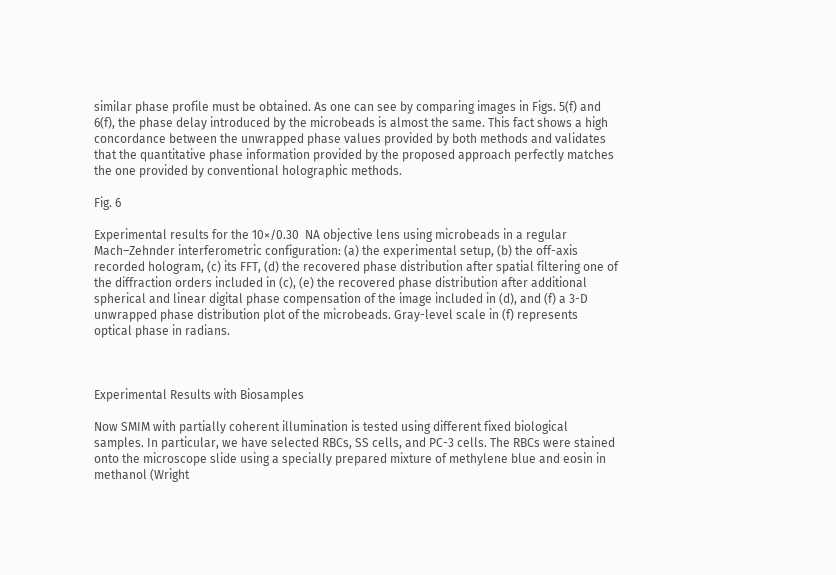similar phase profile must be obtained. As one can see by comparing images in Figs. 5(f) and 6(f), the phase delay introduced by the microbeads is almost the same. This fact shows a high concordance between the unwrapped phase values provided by both methods and validates that the quantitative phase information provided by the proposed approach perfectly matches the one provided by conventional holographic methods.

Fig. 6

Experimental results for the 10×/0.30  NA objective lens using microbeads in a regular Mach–Zehnder interferometric configuration: (a) the experimental setup, (b) the off-axis recorded hologram, (c) its FFT, (d) the recovered phase distribution after spatial filtering one of the diffraction orders included in (c), (e) the recovered phase distribution after additional spherical and linear digital phase compensation of the image included in (d), and (f) a 3-D unwrapped phase distribution plot of the microbeads. Gray-level scale in (f) represents optical phase in radians.



Experimental Results with Biosamples

Now SMIM with partially coherent illumination is tested using different fixed biological samples. In particular, we have selected RBCs, SS cells, and PC-3 cells. The RBCs were stained onto the microscope slide using a specially prepared mixture of methylene blue and eosin in methanol (Wright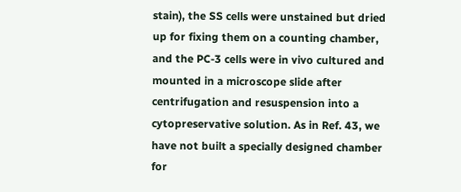stain), the SS cells were unstained but dried up for fixing them on a counting chamber, and the PC-3 cells were in vivo cultured and mounted in a microscope slide after centrifugation and resuspension into a cytopreservative solution. As in Ref. 43, we have not built a specially designed chamber for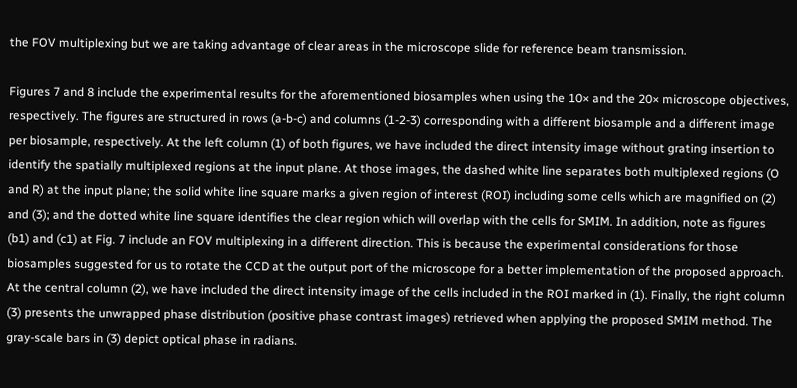the FOV multiplexing but we are taking advantage of clear areas in the microscope slide for reference beam transmission.

Figures 7 and 8 include the experimental results for the aforementioned biosamples when using the 10× and the 20× microscope objectives, respectively. The figures are structured in rows (a-b-c) and columns (1-2-3) corresponding with a different biosample and a different image per biosample, respectively. At the left column (1) of both figures, we have included the direct intensity image without grating insertion to identify the spatially multiplexed regions at the input plane. At those images, the dashed white line separates both multiplexed regions (O and R) at the input plane; the solid white line square marks a given region of interest (ROI) including some cells which are magnified on (2) and (3); and the dotted white line square identifies the clear region which will overlap with the cells for SMIM. In addition, note as figures (b1) and (c1) at Fig. 7 include an FOV multiplexing in a different direction. This is because the experimental considerations for those biosamples suggested for us to rotate the CCD at the output port of the microscope for a better implementation of the proposed approach. At the central column (2), we have included the direct intensity image of the cells included in the ROI marked in (1). Finally, the right column (3) presents the unwrapped phase distribution (positive phase contrast images) retrieved when applying the proposed SMIM method. The gray-scale bars in (3) depict optical phase in radians.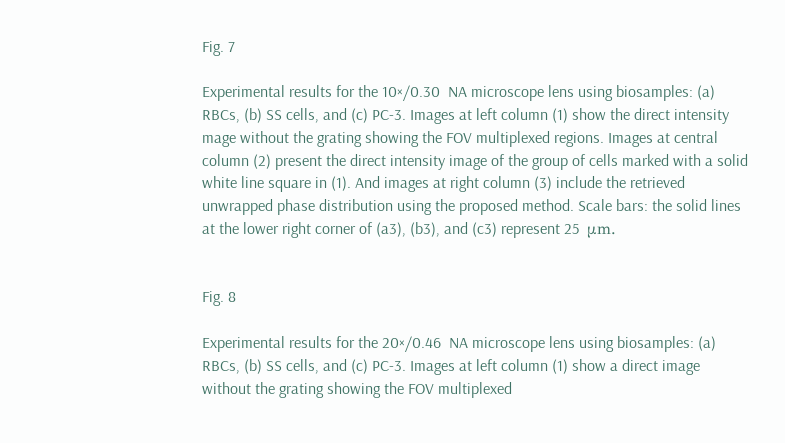Fig. 7

Experimental results for the 10×/0.30  NA microscope lens using biosamples: (a) RBCs, (b) SS cells, and (c) PC-3. Images at left column (1) show the direct intensity mage without the grating showing the FOV multiplexed regions. Images at central column (2) present the direct intensity image of the group of cells marked with a solid white line square in (1). And images at right column (3) include the retrieved unwrapped phase distribution using the proposed method. Scale bars: the solid lines at the lower right corner of (a3), (b3), and (c3) represent 25  μm.


Fig. 8

Experimental results for the 20×/0.46  NA microscope lens using biosamples: (a) RBCs, (b) SS cells, and (c) PC-3. Images at left column (1) show a direct image without the grating showing the FOV multiplexed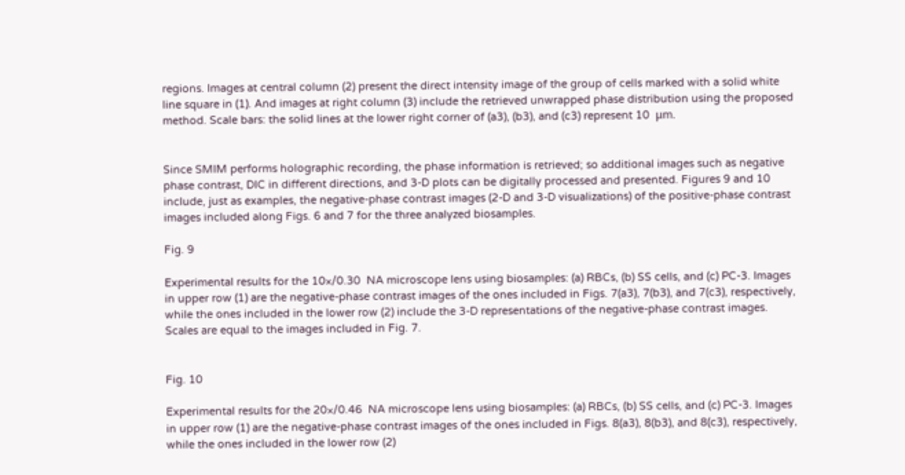regions. Images at central column (2) present the direct intensity image of the group of cells marked with a solid white line square in (1). And images at right column (3) include the retrieved unwrapped phase distribution using the proposed method. Scale bars: the solid lines at the lower right corner of (a3), (b3), and (c3) represent 10  μm.


Since SMIM performs holographic recording, the phase information is retrieved; so additional images such as negative phase contrast, DIC in different directions, and 3-D plots can be digitally processed and presented. Figures 9 and 10 include, just as examples, the negative-phase contrast images (2-D and 3-D visualizations) of the positive-phase contrast images included along Figs. 6 and 7 for the three analyzed biosamples.

Fig. 9

Experimental results for the 10×/0.30  NA microscope lens using biosamples: (a) RBCs, (b) SS cells, and (c) PC-3. Images in upper row (1) are the negative-phase contrast images of the ones included in Figs. 7(a3), 7(b3), and 7(c3), respectively, while the ones included in the lower row (2) include the 3-D representations of the negative-phase contrast images. Scales are equal to the images included in Fig. 7.


Fig. 10

Experimental results for the 20×/0.46  NA microscope lens using biosamples: (a) RBCs, (b) SS cells, and (c) PC-3. Images in upper row (1) are the negative-phase contrast images of the ones included in Figs. 8(a3), 8(b3), and 8(c3), respectively, while the ones included in the lower row (2)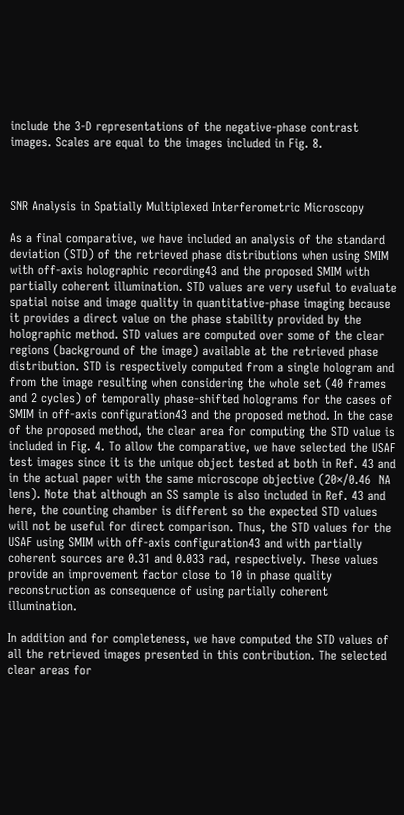include the 3-D representations of the negative-phase contrast images. Scales are equal to the images included in Fig. 8.



SNR Analysis in Spatially Multiplexed Interferometric Microscopy

As a final comparative, we have included an analysis of the standard deviation (STD) of the retrieved phase distributions when using SMIM with off-axis holographic recording43 and the proposed SMIM with partially coherent illumination. STD values are very useful to evaluate spatial noise and image quality in quantitative-phase imaging because it provides a direct value on the phase stability provided by the holographic method. STD values are computed over some of the clear regions (background of the image) available at the retrieved phase distribution. STD is respectively computed from a single hologram and from the image resulting when considering the whole set (40 frames and 2 cycles) of temporally phase-shifted holograms for the cases of SMIM in off-axis configuration43 and the proposed method. In the case of the proposed method, the clear area for computing the STD value is included in Fig. 4. To allow the comparative, we have selected the USAF test images since it is the unique object tested at both in Ref. 43 and in the actual paper with the same microscope objective (20×/0.46  NA lens). Note that although an SS sample is also included in Ref. 43 and here, the counting chamber is different so the expected STD values will not be useful for direct comparison. Thus, the STD values for the USAF using SMIM with off-axis configuration43 and with partially coherent sources are 0.31 and 0.033 rad, respectively. These values provide an improvement factor close to 10 in phase quality reconstruction as consequence of using partially coherent illumination.

In addition and for completeness, we have computed the STD values of all the retrieved images presented in this contribution. The selected clear areas for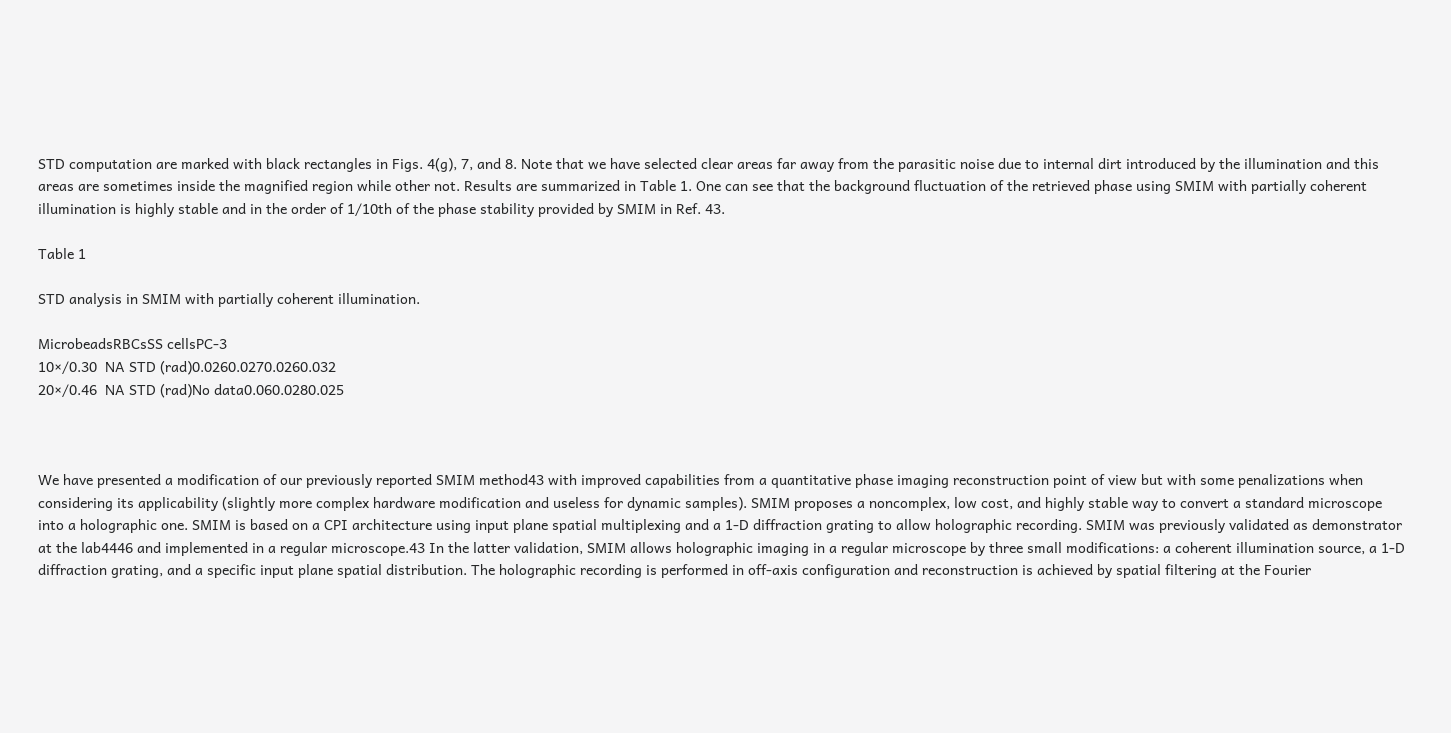STD computation are marked with black rectangles in Figs. 4(g), 7, and 8. Note that we have selected clear areas far away from the parasitic noise due to internal dirt introduced by the illumination and this areas are sometimes inside the magnified region while other not. Results are summarized in Table 1. One can see that the background fluctuation of the retrieved phase using SMIM with partially coherent illumination is highly stable and in the order of 1/10th of the phase stability provided by SMIM in Ref. 43.

Table 1

STD analysis in SMIM with partially coherent illumination.

MicrobeadsRBCsSS cellsPC-3
10×/0.30  NA STD (rad)0.0260.0270.0260.032
20×/0.46  NA STD (rad)No data0.060.0280.025



We have presented a modification of our previously reported SMIM method43 with improved capabilities from a quantitative phase imaging reconstruction point of view but with some penalizations when considering its applicability (slightly more complex hardware modification and useless for dynamic samples). SMIM proposes a noncomplex, low cost, and highly stable way to convert a standard microscope into a holographic one. SMIM is based on a CPI architecture using input plane spatial multiplexing and a 1-D diffraction grating to allow holographic recording. SMIM was previously validated as demonstrator at the lab4446 and implemented in a regular microscope.43 In the latter validation, SMIM allows holographic imaging in a regular microscope by three small modifications: a coherent illumination source, a 1-D diffraction grating, and a specific input plane spatial distribution. The holographic recording is performed in off-axis configuration and reconstruction is achieved by spatial filtering at the Fourier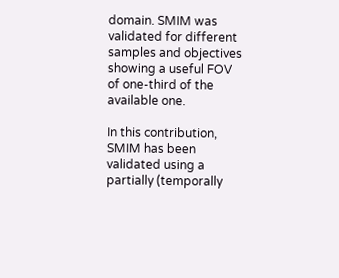domain. SMIM was validated for different samples and objectives showing a useful FOV of one-third of the available one.

In this contribution, SMIM has been validated using a partially (temporally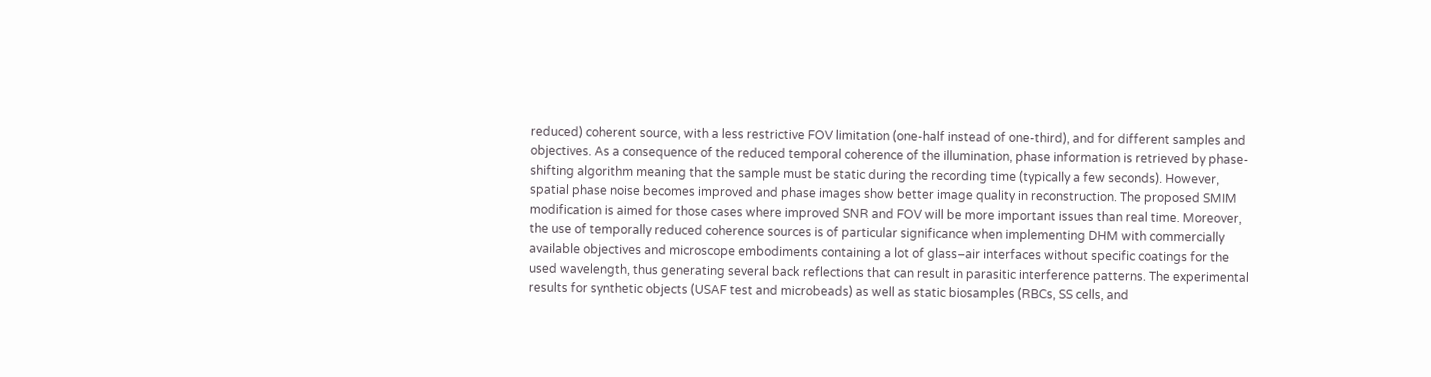reduced) coherent source, with a less restrictive FOV limitation (one-half instead of one-third), and for different samples and objectives. As a consequence of the reduced temporal coherence of the illumination, phase information is retrieved by phase-shifting algorithm meaning that the sample must be static during the recording time (typically a few seconds). However, spatial phase noise becomes improved and phase images show better image quality in reconstruction. The proposed SMIM modification is aimed for those cases where improved SNR and FOV will be more important issues than real time. Moreover, the use of temporally reduced coherence sources is of particular significance when implementing DHM with commercially available objectives and microscope embodiments containing a lot of glass–air interfaces without specific coatings for the used wavelength, thus generating several back reflections that can result in parasitic interference patterns. The experimental results for synthetic objects (USAF test and microbeads) as well as static biosamples (RBCs, SS cells, and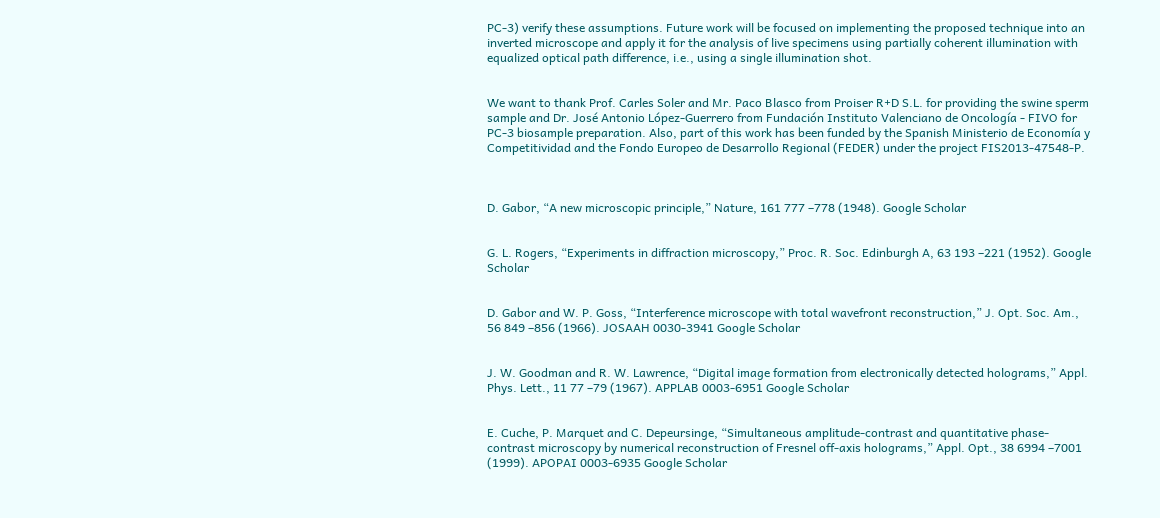PC-3) verify these assumptions. Future work will be focused on implementing the proposed technique into an inverted microscope and apply it for the analysis of live specimens using partially coherent illumination with equalized optical path difference, i.e., using a single illumination shot.


We want to thank Prof. Carles Soler and Mr. Paco Blasco from Proiser R+D S.L. for providing the swine sperm sample and Dr. José Antonio López-Guerrero from Fundación Instituto Valenciano de Oncología - FIVO for PC-3 biosample preparation. Also, part of this work has been funded by the Spanish Ministerio de Economía y Competitividad and the Fondo Europeo de Desarrollo Regional (FEDER) under the project FIS2013-47548-P.



D. Gabor, “A new microscopic principle,” Nature, 161 777 –778 (1948). Google Scholar


G. L. Rogers, “Experiments in diffraction microscopy,” Proc. R. Soc. Edinburgh A, 63 193 –221 (1952). Google Scholar


D. Gabor and W. P. Goss, “Interference microscope with total wavefront reconstruction,” J. Opt. Soc. Am., 56 849 –856 (1966). JOSAAH 0030-3941 Google Scholar


J. W. Goodman and R. W. Lawrence, “Digital image formation from electronically detected holograms,” Appl. Phys. Lett., 11 77 –79 (1967). APPLAB 0003-6951 Google Scholar


E. Cuche, P. Marquet and C. Depeursinge, “Simultaneous amplitude-contrast and quantitative phase-contrast microscopy by numerical reconstruction of Fresnel off-axis holograms,” Appl. Opt., 38 6994 –7001 (1999). APOPAI 0003-6935 Google Scholar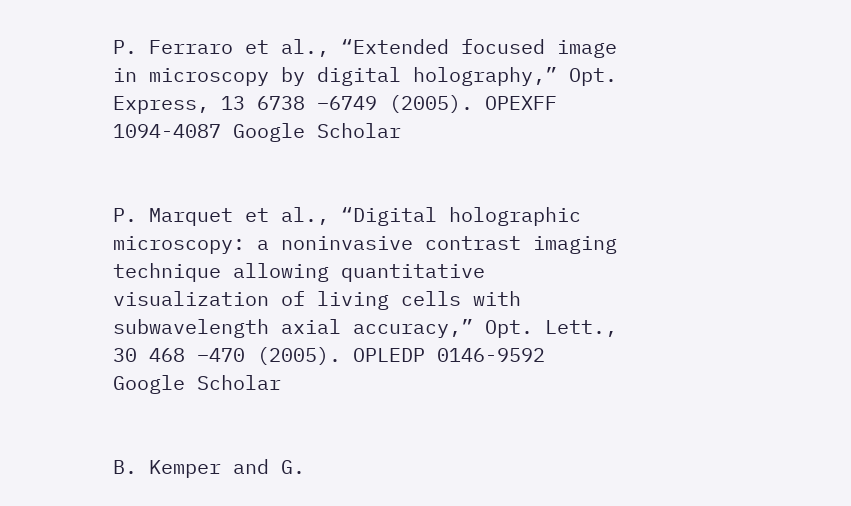P. Ferraro et al., “Extended focused image in microscopy by digital holography,” Opt. Express, 13 6738 –6749 (2005). OPEXFF 1094-4087 Google Scholar


P. Marquet et al., “Digital holographic microscopy: a noninvasive contrast imaging technique allowing quantitative visualization of living cells with subwavelength axial accuracy,” Opt. Lett., 30 468 –470 (2005). OPLEDP 0146-9592 Google Scholar


B. Kemper and G.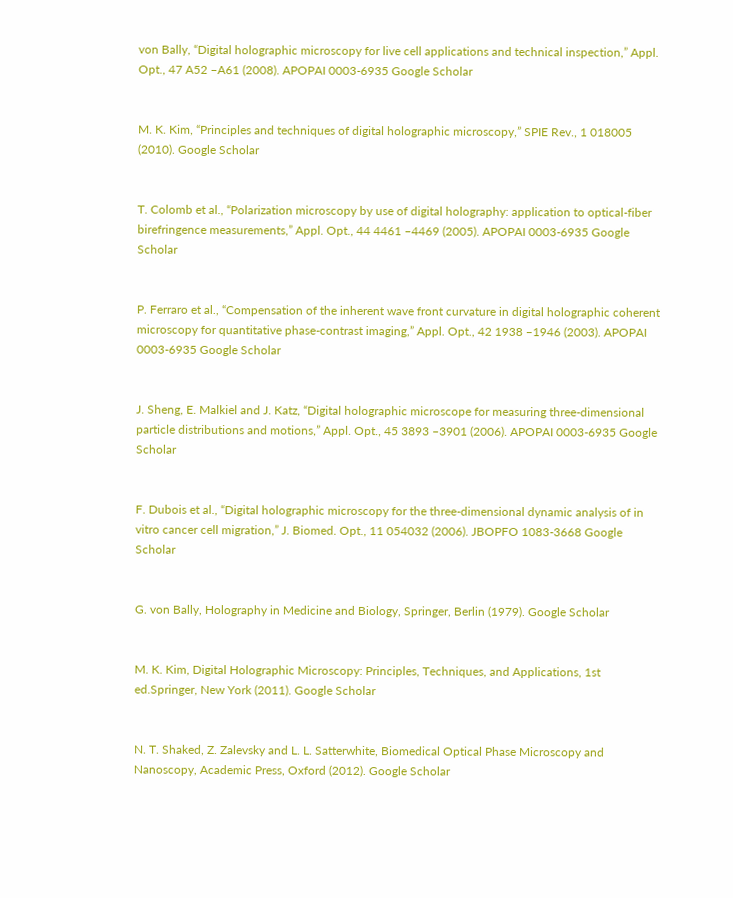von Bally, “Digital holographic microscopy for live cell applications and technical inspection,” Appl. Opt., 47 A52 –A61 (2008). APOPAI 0003-6935 Google Scholar


M. K. Kim, “Principles and techniques of digital holographic microscopy,” SPIE Rev., 1 018005 (2010). Google Scholar


T. Colomb et al., “Polarization microscopy by use of digital holography: application to optical-fiber birefringence measurements,” Appl. Opt., 44 4461 –4469 (2005). APOPAI 0003-6935 Google Scholar


P. Ferraro et al., “Compensation of the inherent wave front curvature in digital holographic coherent microscopy for quantitative phase-contrast imaging,” Appl. Opt., 42 1938 –1946 (2003). APOPAI 0003-6935 Google Scholar


J. Sheng, E. Malkiel and J. Katz, “Digital holographic microscope for measuring three-dimensional particle distributions and motions,” Appl. Opt., 45 3893 –3901 (2006). APOPAI 0003-6935 Google Scholar


F. Dubois et al., “Digital holographic microscopy for the three-dimensional dynamic analysis of in vitro cancer cell migration,” J. Biomed. Opt., 11 054032 (2006). JBOPFO 1083-3668 Google Scholar


G. von Bally, Holography in Medicine and Biology, Springer, Berlin (1979). Google Scholar


M. K. Kim, Digital Holographic Microscopy: Principles, Techniques, and Applications, 1st ed.Springer, New York (2011). Google Scholar


N. T. Shaked, Z. Zalevsky and L. L. Satterwhite, Biomedical Optical Phase Microscopy and Nanoscopy, Academic Press, Oxford (2012). Google Scholar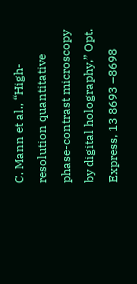C. Mann et al., “High-resolution quantitative phase-contrast microscopy by digital holography,” Opt. Express, 13 8693 –8698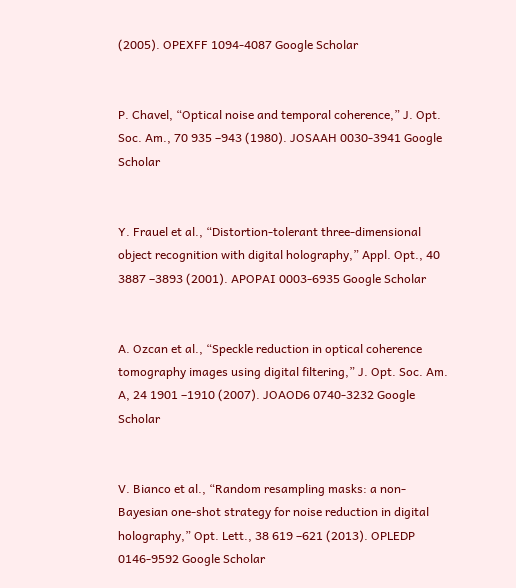(2005). OPEXFF 1094-4087 Google Scholar


P. Chavel, “Optical noise and temporal coherence,” J. Opt. Soc. Am., 70 935 –943 (1980). JOSAAH 0030-3941 Google Scholar


Y. Frauel et al., “Distortion-tolerant three-dimensional object recognition with digital holography,” Appl. Opt., 40 3887 –3893 (2001). APOPAI 0003-6935 Google Scholar


A. Ozcan et al., “Speckle reduction in optical coherence tomography images using digital filtering,” J. Opt. Soc. Am. A, 24 1901 –1910 (2007). JOAOD6 0740-3232 Google Scholar


V. Bianco et al., “Random resampling masks: a non-Bayesian one-shot strategy for noise reduction in digital holography,” Opt. Lett., 38 619 –621 (2013). OPLEDP 0146-9592 Google Scholar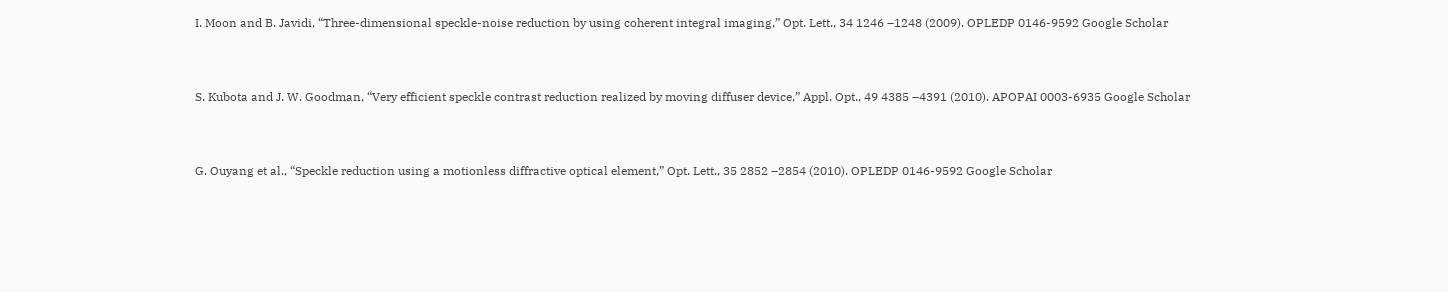I. Moon and B. Javidi, “Three-dimensional speckle-noise reduction by using coherent integral imaging,” Opt. Lett., 34 1246 –1248 (2009). OPLEDP 0146-9592 Google Scholar


S. Kubota and J. W. Goodman, “Very efficient speckle contrast reduction realized by moving diffuser device,” Appl. Opt., 49 4385 –4391 (2010). APOPAI 0003-6935 Google Scholar


G. Ouyang et al., “Speckle reduction using a motionless diffractive optical element,” Opt. Lett., 35 2852 –2854 (2010). OPLEDP 0146-9592 Google Scholar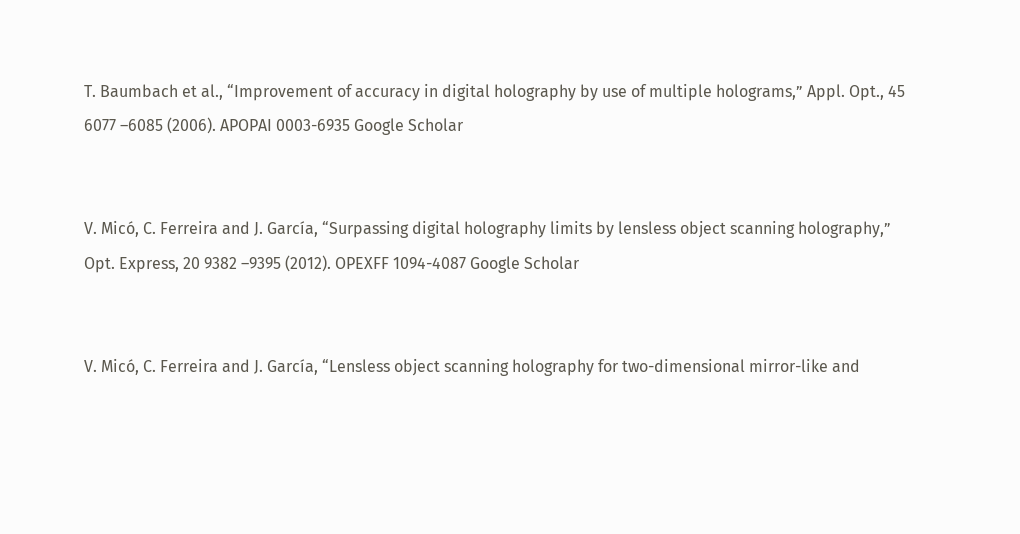T. Baumbach et al., “Improvement of accuracy in digital holography by use of multiple holograms,” Appl. Opt., 45 6077 –6085 (2006). APOPAI 0003-6935 Google Scholar


V. Micó, C. Ferreira and J. García, “Surpassing digital holography limits by lensless object scanning holography,” Opt. Express, 20 9382 –9395 (2012). OPEXFF 1094-4087 Google Scholar


V. Micó, C. Ferreira and J. García, “Lensless object scanning holography for two-dimensional mirror-like and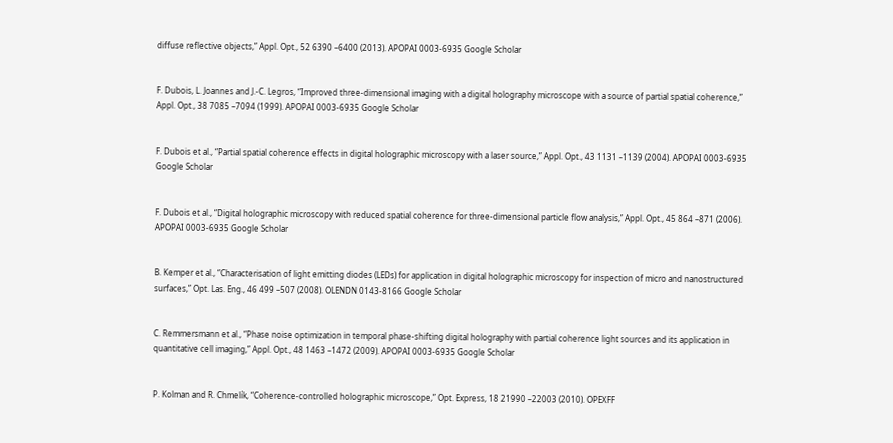diffuse reflective objects,” Appl. Opt., 52 6390 –6400 (2013). APOPAI 0003-6935 Google Scholar


F. Dubois, L. Joannes and J.-C. Legros, “Improved three-dimensional imaging with a digital holography microscope with a source of partial spatial coherence,” Appl. Opt., 38 7085 –7094 (1999). APOPAI 0003-6935 Google Scholar


F. Dubois et al., “Partial spatial coherence effects in digital holographic microscopy with a laser source,” Appl. Opt., 43 1131 –1139 (2004). APOPAI 0003-6935 Google Scholar


F. Dubois et al., “Digital holographic microscopy with reduced spatial coherence for three-dimensional particle flow analysis,” Appl. Opt., 45 864 –871 (2006). APOPAI 0003-6935 Google Scholar


B. Kemper et al., “Characterisation of light emitting diodes (LEDs) for application in digital holographic microscopy for inspection of micro and nanostructured surfaces,” Opt. Las. Eng., 46 499 –507 (2008). OLENDN 0143-8166 Google Scholar


C. Remmersmann et al., “Phase noise optimization in temporal phase-shifting digital holography with partial coherence light sources and its application in quantitative cell imaging,” Appl. Opt., 48 1463 –1472 (2009). APOPAI 0003-6935 Google Scholar


P. Kolman and R. Chmelík, “Coherence-controlled holographic microscope,” Opt. Express, 18 21990 –22003 (2010). OPEXFF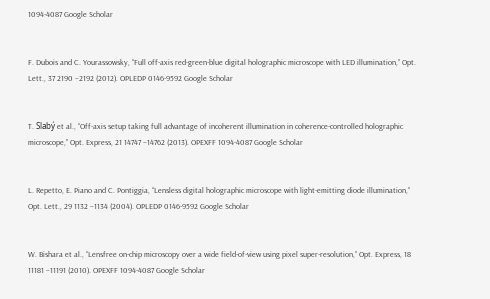1094-4087 Google Scholar


F. Dubois and C. Yourassowsky, “Full off-axis red-green-blue digital holographic microscope with LED illumination,” Opt. Lett., 37 2190 –2192 (2012). OPLEDP 0146-9592 Google Scholar


T. Slabý et al., “Off-axis setup taking full advantage of incoherent illumination in coherence-controlled holographic microscope,” Opt. Express, 21 14747 –14762 (2013). OPEXFF 1094-4087 Google Scholar


L. Repetto, E. Piano and C. Pontiggia, “Lensless digital holographic microscope with light-emitting diode illumination,” Opt. Lett., 29 1132 –1134 (2004). OPLEDP 0146-9592 Google Scholar


W. Bishara et al., “Lensfree on-chip microscopy over a wide field-of-view using pixel super-resolution,” Opt. Express, 18 11181 –11191 (2010). OPEXFF 1094-4087 Google Scholar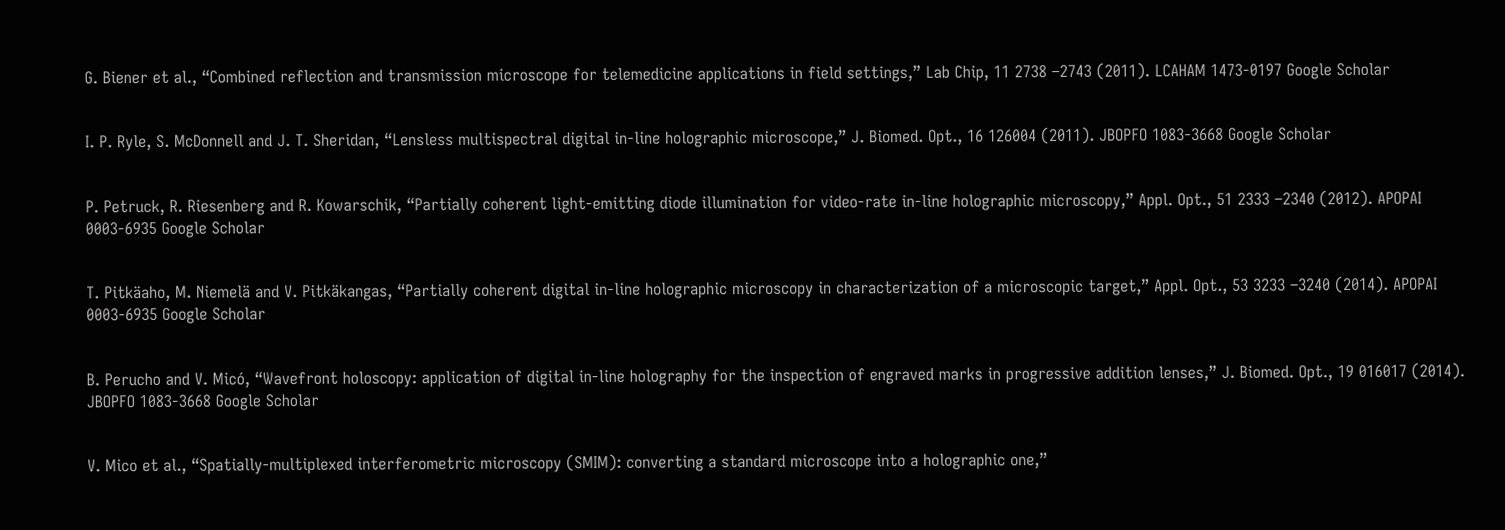G. Biener et al., “Combined reflection and transmission microscope for telemedicine applications in field settings,” Lab Chip, 11 2738 –2743 (2011). LCAHAM 1473-0197 Google Scholar


I. P. Ryle, S. McDonnell and J. T. Sheridan, “Lensless multispectral digital in-line holographic microscope,” J. Biomed. Opt., 16 126004 (2011). JBOPFO 1083-3668 Google Scholar


P. Petruck, R. Riesenberg and R. Kowarschik, “Partially coherent light-emitting diode illumination for video-rate in-line holographic microscopy,” Appl. Opt., 51 2333 –2340 (2012). APOPAI 0003-6935 Google Scholar


T. Pitkäaho, M. Niemelä and V. Pitkäkangas, “Partially coherent digital in-line holographic microscopy in characterization of a microscopic target,” Appl. Opt., 53 3233 –3240 (2014). APOPAI 0003-6935 Google Scholar


B. Perucho and V. Micó, “Wavefront holoscopy: application of digital in-line holography for the inspection of engraved marks in progressive addition lenses,” J. Biomed. Opt., 19 016017 (2014). JBOPFO 1083-3668 Google Scholar


V. Mico et al., “Spatially-multiplexed interferometric microscopy (SMIM): converting a standard microscope into a holographic one,”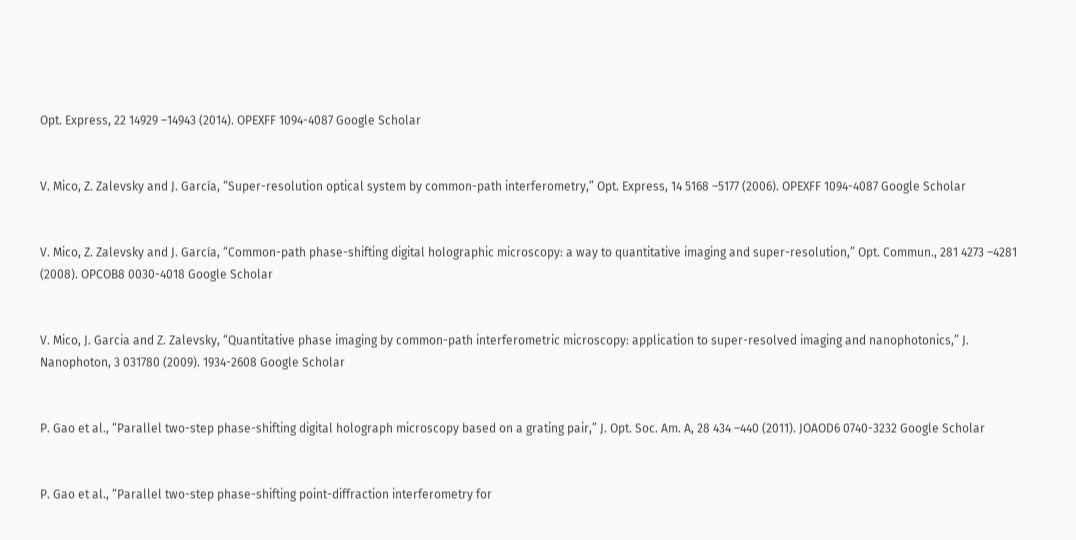Opt. Express, 22 14929 –14943 (2014). OPEXFF 1094-4087 Google Scholar


V. Mico, Z. Zalevsky and J. García, “Super-resolution optical system by common-path interferometry,” Opt. Express, 14 5168 –5177 (2006). OPEXFF 1094-4087 Google Scholar


V. Mico, Z. Zalevsky and J. García, “Common-path phase-shifting digital holographic microscopy: a way to quantitative imaging and super-resolution,” Opt. Commun., 281 4273 –4281 (2008). OPCOB8 0030-4018 Google Scholar


V. Mico, J. Garcia and Z. Zalevsky, “Quantitative phase imaging by common-path interferometric microscopy: application to super-resolved imaging and nanophotonics,” J. Nanophoton, 3 031780 (2009). 1934-2608 Google Scholar


P. Gao et al., “Parallel two-step phase-shifting digital holograph microscopy based on a grating pair,” J. Opt. Soc. Am. A, 28 434 –440 (2011). JOAOD6 0740-3232 Google Scholar


P. Gao et al., “Parallel two-step phase-shifting point-diffraction interferometry for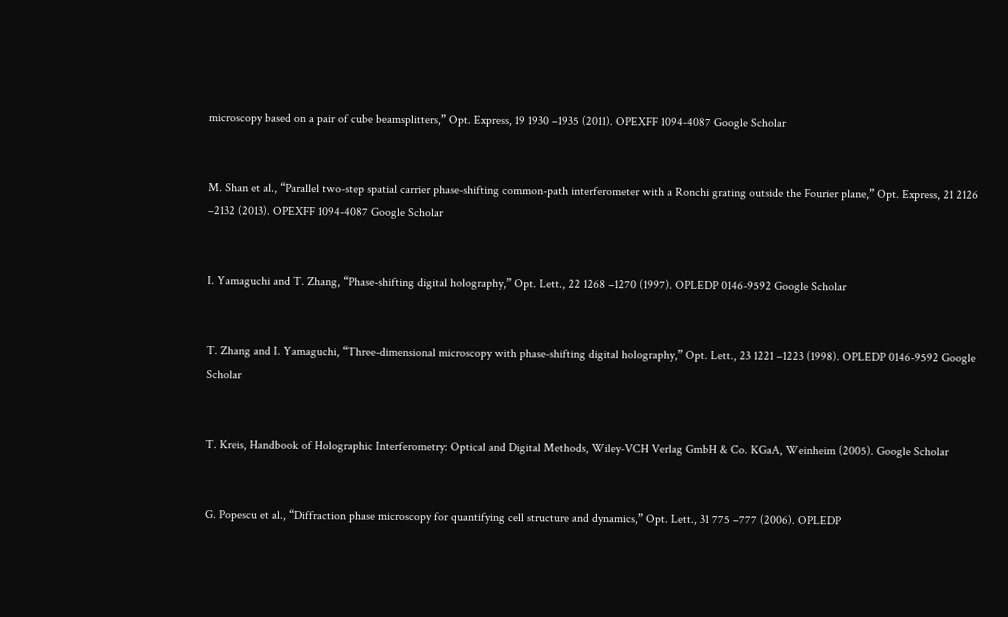microscopy based on a pair of cube beamsplitters,” Opt. Express, 19 1930 –1935 (2011). OPEXFF 1094-4087 Google Scholar


M. Shan et al., “Parallel two-step spatial carrier phase-shifting common-path interferometer with a Ronchi grating outside the Fourier plane,” Opt. Express, 21 2126 –2132 (2013). OPEXFF 1094-4087 Google Scholar


I. Yamaguchi and T. Zhang, “Phase-shifting digital holography,” Opt. Lett., 22 1268 –1270 (1997). OPLEDP 0146-9592 Google Scholar


T. Zhang and I. Yamaguchi, “Three-dimensional microscopy with phase-shifting digital holography,” Opt. Lett., 23 1221 –1223 (1998). OPLEDP 0146-9592 Google Scholar


T. Kreis, Handbook of Holographic Interferometry: Optical and Digital Methods, Wiley-VCH Verlag GmbH & Co. KGaA, Weinheim (2005). Google Scholar


G. Popescu et al., “Diffraction phase microscopy for quantifying cell structure and dynamics,” Opt. Lett., 31 775 –777 (2006). OPLEDP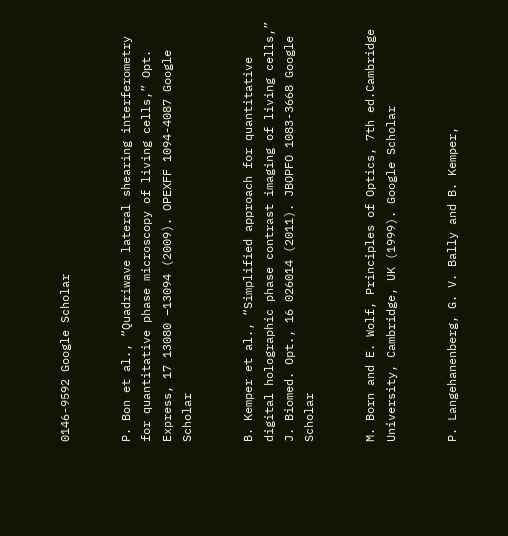0146-9592 Google Scholar


P. Bon et al., “Quadriwave lateral shearing interferometry for quantitative phase microscopy of living cells,” Opt. Express, 17 13080 –13094 (2009). OPEXFF 1094-4087 Google Scholar


B. Kemper et al., “Simplified approach for quantitative digital holographic phase contrast imaging of living cells,” J. Biomed. Opt., 16 026014 (2011). JBOPFO 1083-3668 Google Scholar


M. Born and E. Wolf, Principles of Optics, 7th ed.Cambridge University, Cambridge, UK (1999). Google Scholar


P. Langehanenberg, G. V. Bally and B. Kemper,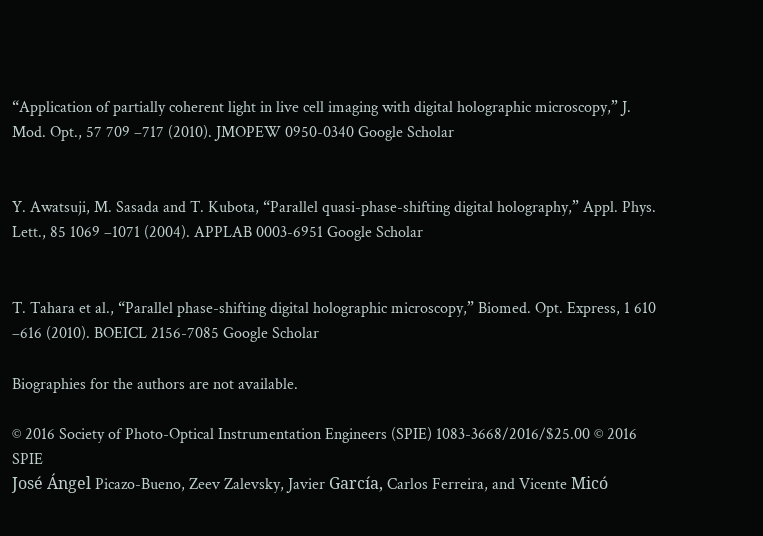“Application of partially coherent light in live cell imaging with digital holographic microscopy,” J. Mod. Opt., 57 709 –717 (2010). JMOPEW 0950-0340 Google Scholar


Y. Awatsuji, M. Sasada and T. Kubota, “Parallel quasi-phase-shifting digital holography,” Appl. Phys. Lett., 85 1069 –1071 (2004). APPLAB 0003-6951 Google Scholar


T. Tahara et al., “Parallel phase-shifting digital holographic microscopy,” Biomed. Opt. Express, 1 610 –616 (2010). BOEICL 2156-7085 Google Scholar

Biographies for the authors are not available.

© 2016 Society of Photo-Optical Instrumentation Engineers (SPIE) 1083-3668/2016/$25.00 © 2016 SPIE
José Ángel Picazo-Bueno, Zeev Zalevsky, Javier García, Carlos Ferreira, and Vicente Micó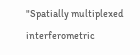"Spatially multiplexed interferometric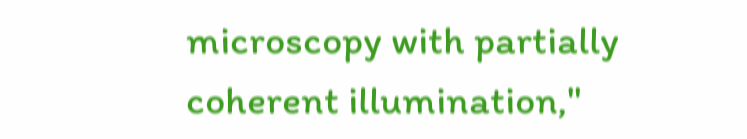microscopy with partially coherent illumination,"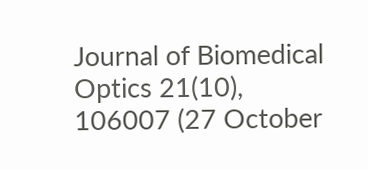Journal of Biomedical Optics 21(10), 106007 (27 October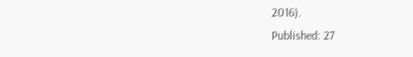2016).
Published: 27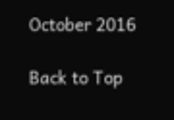October 2016

Back to Top